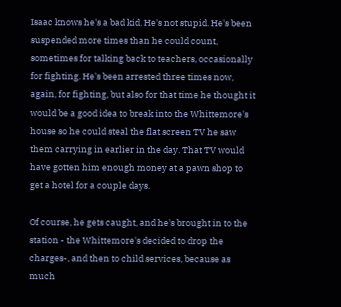Isaac knows he's a bad kid. He's not stupid. He's been suspended more times than he could count, sometimes for talking back to teachers, occasionally for fighting. He's been arrested three times now, again, for fighting, but also for that time he thought it would be a good idea to break into the Whittemore's house so he could steal the flat screen TV he saw them carrying in earlier in the day. That TV would have gotten him enough money at a pawn shop to get a hotel for a couple days.

Of course, he gets caught, and he's brought in to the station - the Whittemore's decided to drop the charges-, and then to child services, because as much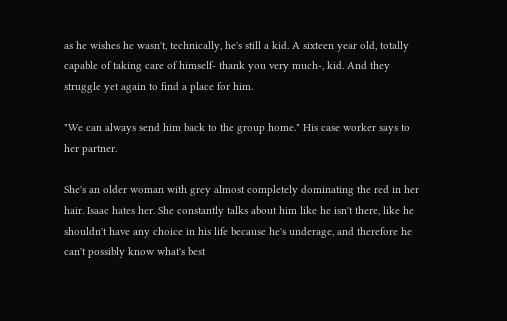as he wishes he wasn't, technically, he's still a kid. A sixteen year old, totally capable of taking care of himself- thank you very much-, kid. And they struggle yet again to find a place for him.

"We can always send him back to the group home." His case worker says to her partner.

She's an older woman with grey almost completely dominating the red in her hair. Isaac hates her. She constantly talks about him like he isn't there, like he shouldn't have any choice in his life because he's underage, and therefore he can't possibly know what's best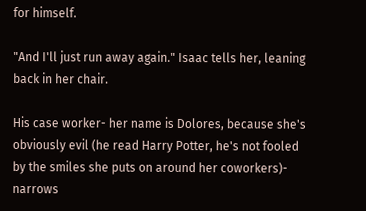for himself.

"And I'll just run away again." Isaac tells her, leaning back in her chair.

His case worker- her name is Dolores, because she's obviously evil (he read Harry Potter, he's not fooled by the smiles she puts on around her coworkers)- narrows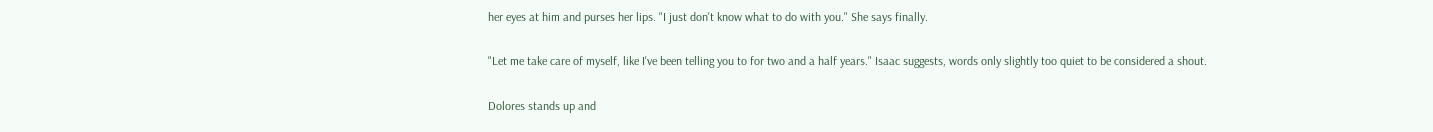her eyes at him and purses her lips. "I just don't know what to do with you." She says finally.

"Let me take care of myself, like I've been telling you to for two and a half years." Isaac suggests, words only slightly too quiet to be considered a shout.

Dolores stands up and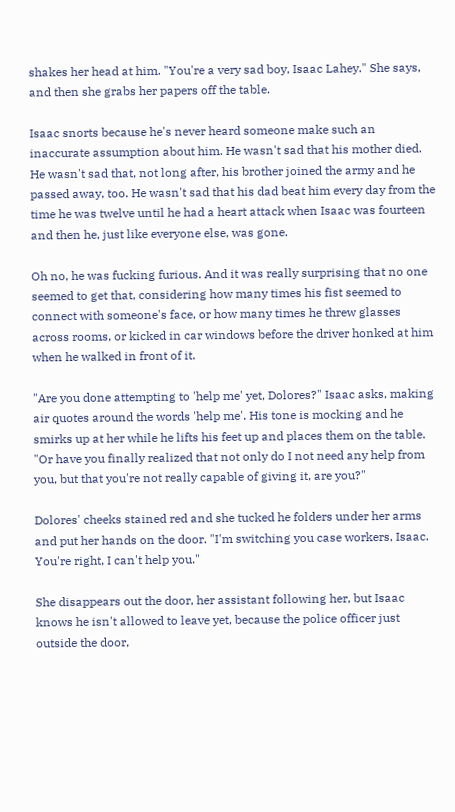shakes her head at him. "You're a very sad boy, Isaac Lahey." She says, and then she grabs her papers off the table.

Isaac snorts because he's never heard someone make such an inaccurate assumption about him. He wasn't sad that his mother died. He wasn't sad that, not long after, his brother joined the army and he passed away, too. He wasn't sad that his dad beat him every day from the time he was twelve until he had a heart attack when Isaac was fourteen and then he, just like everyone else, was gone.

Oh no, he was fucking furious. And it was really surprising that no one seemed to get that, considering how many times his fist seemed to connect with someone's face, or how many times he threw glasses across rooms, or kicked in car windows before the driver honked at him when he walked in front of it.

"Are you done attempting to 'help me' yet, Dolores?" Isaac asks, making air quotes around the words 'help me'. His tone is mocking and he smirks up at her while he lifts his feet up and places them on the table. "Or have you finally realized that not only do I not need any help from you, but that you're not really capable of giving it, are you?"

Dolores' cheeks stained red and she tucked he folders under her arms and put her hands on the door. "I'm switching you case workers, Isaac. You're right, I can't help you."

She disappears out the door, her assistant following her, but Isaac knows he isn't allowed to leave yet, because the police officer just outside the door,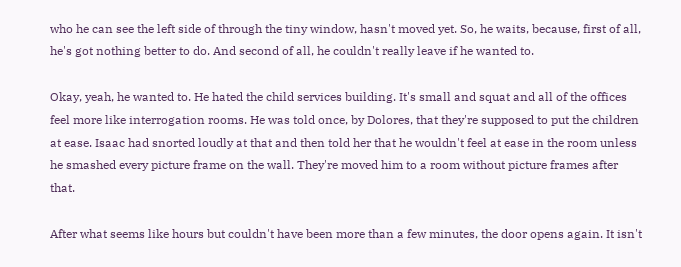who he can see the left side of through the tiny window, hasn't moved yet. So, he waits, because, first of all, he's got nothing better to do. And second of all, he couldn't really leave if he wanted to.

Okay, yeah, he wanted to. He hated the child services building. It's small and squat and all of the offices feel more like interrogation rooms. He was told once, by Dolores, that they're supposed to put the children at ease. Isaac had snorted loudly at that and then told her that he wouldn't feel at ease in the room unless he smashed every picture frame on the wall. They're moved him to a room without picture frames after that.

After what seems like hours but couldn't have been more than a few minutes, the door opens again. It isn't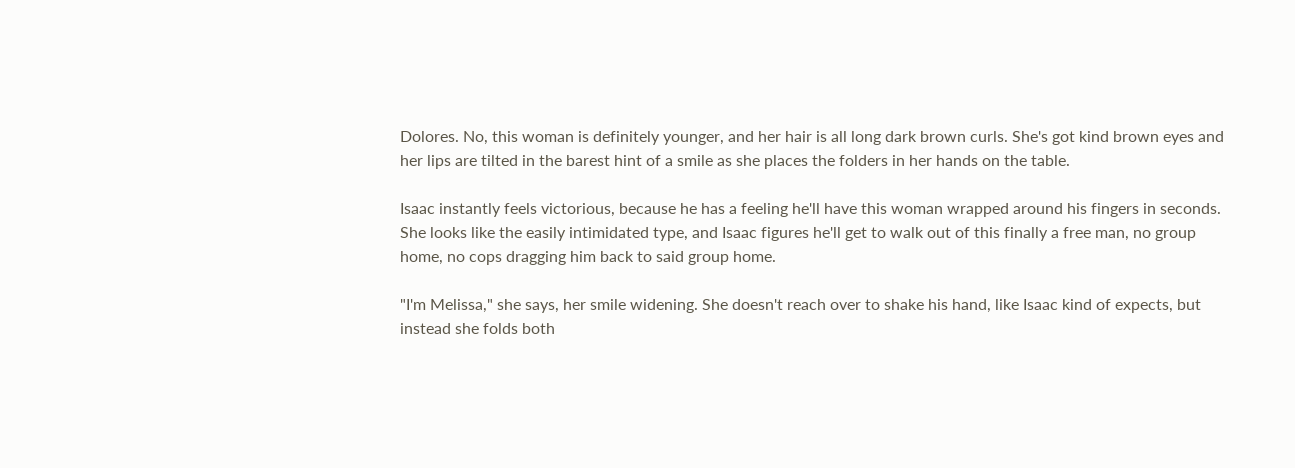Dolores. No, this woman is definitely younger, and her hair is all long dark brown curls. She's got kind brown eyes and her lips are tilted in the barest hint of a smile as she places the folders in her hands on the table.

Isaac instantly feels victorious, because he has a feeling he'll have this woman wrapped around his fingers in seconds. She looks like the easily intimidated type, and Isaac figures he'll get to walk out of this finally a free man, no group home, no cops dragging him back to said group home.

"I'm Melissa," she says, her smile widening. She doesn't reach over to shake his hand, like Isaac kind of expects, but instead she folds both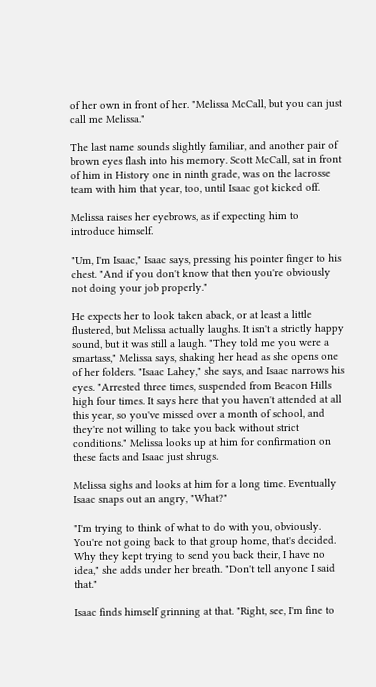of her own in front of her. "Melissa McCall, but you can just call me Melissa."

The last name sounds slightly familiar, and another pair of brown eyes flash into his memory. Scott McCall, sat in front of him in History one in ninth grade, was on the lacrosse team with him that year, too, until Isaac got kicked off.

Melissa raises her eyebrows, as if expecting him to introduce himself.

"Um, I'm Isaac," Isaac says, pressing his pointer finger to his chest. "And if you don't know that then you're obviously not doing your job properly."

He expects her to look taken aback, or at least a little flustered, but Melissa actually laughs. It isn't a strictly happy sound, but it was still a laugh. "They told me you were a smartass," Melissa says, shaking her head as she opens one of her folders. "Isaac Lahey," she says, and Isaac narrows his eyes. "Arrested three times, suspended from Beacon Hills high four times. It says here that you haven't attended at all this year, so you've missed over a month of school, and they're not willing to take you back without strict conditions." Melissa looks up at him for confirmation on these facts and Isaac just shrugs.

Melissa sighs and looks at him for a long time. Eventually Isaac snaps out an angry, "What?"

"I'm trying to think of what to do with you, obviously. You're not going back to that group home, that's decided. Why they kept trying to send you back their, I have no idea," she adds under her breath. "Don't tell anyone I said that."

Isaac finds himself grinning at that. "Right, see, I'm fine to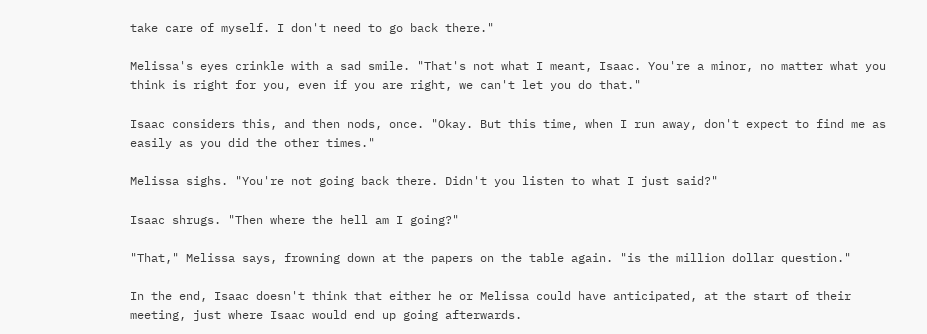take care of myself. I don't need to go back there."

Melissa's eyes crinkle with a sad smile. "That's not what I meant, Isaac. You're a minor, no matter what you think is right for you, even if you are right, we can't let you do that."

Isaac considers this, and then nods, once. "Okay. But this time, when I run away, don't expect to find me as easily as you did the other times."

Melissa sighs. "You're not going back there. Didn't you listen to what I just said?"

Isaac shrugs. "Then where the hell am I going?"

"That," Melissa says, frowning down at the papers on the table again. "is the million dollar question."

In the end, Isaac doesn't think that either he or Melissa could have anticipated, at the start of their meeting, just where Isaac would end up going afterwards.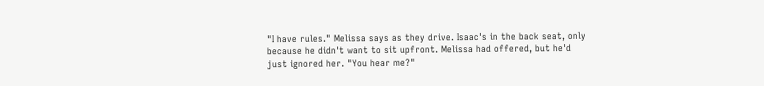"I have rules." Melissa says as they drive. Isaac's in the back seat, only because he didn't want to sit upfront. Melissa had offered, but he'd just ignored her. "You hear me?"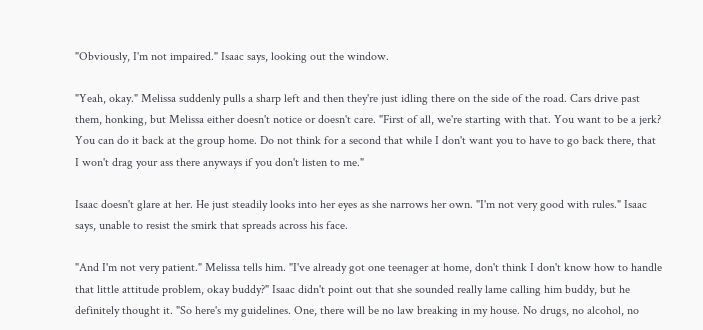"Obviously, I'm not impaired." Isaac says, looking out the window.

"Yeah, okay." Melissa suddenly pulls a sharp left and then they're just idling there on the side of the road. Cars drive past them, honking, but Melissa either doesn't notice or doesn't care. "First of all, we're starting with that. You want to be a jerk? You can do it back at the group home. Do not think for a second that while I don't want you to have to go back there, that I won't drag your ass there anyways if you don't listen to me."

Isaac doesn't glare at her. He just steadily looks into her eyes as she narrows her own. "I'm not very good with rules." Isaac says, unable to resist the smirk that spreads across his face.

"And I'm not very patient." Melissa tells him. "I've already got one teenager at home, don't think I don't know how to handle that little attitude problem, okay buddy?" Isaac didn't point out that she sounded really lame calling him buddy, but he definitely thought it. "So here's my guidelines. One, there will be no law breaking in my house. No drugs, no alcohol, no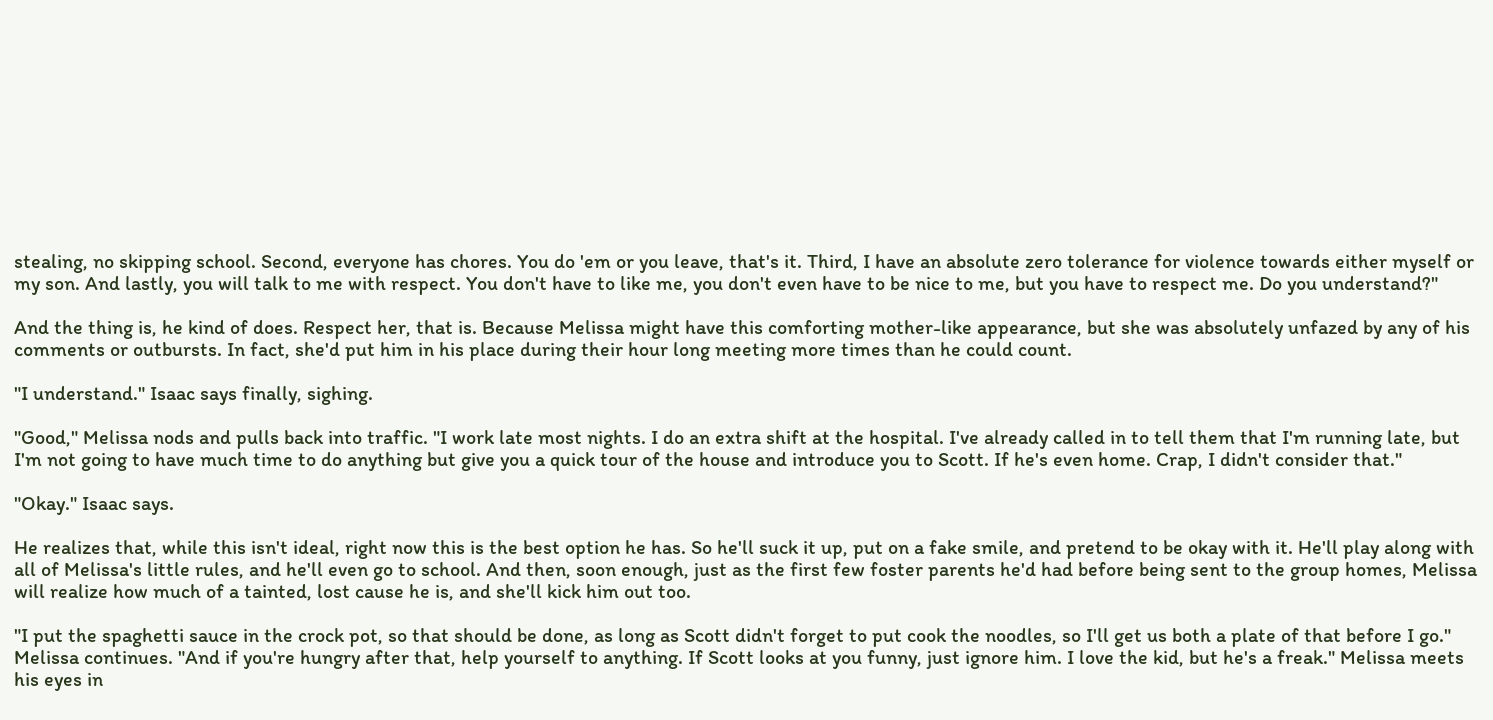stealing, no skipping school. Second, everyone has chores. You do 'em or you leave, that's it. Third, I have an absolute zero tolerance for violence towards either myself or my son. And lastly, you will talk to me with respect. You don't have to like me, you don't even have to be nice to me, but you have to respect me. Do you understand?"

And the thing is, he kind of does. Respect her, that is. Because Melissa might have this comforting mother-like appearance, but she was absolutely unfazed by any of his comments or outbursts. In fact, she'd put him in his place during their hour long meeting more times than he could count.

"I understand." Isaac says finally, sighing.

"Good," Melissa nods and pulls back into traffic. "I work late most nights. I do an extra shift at the hospital. I've already called in to tell them that I'm running late, but I'm not going to have much time to do anything but give you a quick tour of the house and introduce you to Scott. If he's even home. Crap, I didn't consider that."

"Okay." Isaac says.

He realizes that, while this isn't ideal, right now this is the best option he has. So he'll suck it up, put on a fake smile, and pretend to be okay with it. He'll play along with all of Melissa's little rules, and he'll even go to school. And then, soon enough, just as the first few foster parents he'd had before being sent to the group homes, Melissa will realize how much of a tainted, lost cause he is, and she'll kick him out too.

"I put the spaghetti sauce in the crock pot, so that should be done, as long as Scott didn't forget to put cook the noodles, so I'll get us both a plate of that before I go." Melissa continues. "And if you're hungry after that, help yourself to anything. If Scott looks at you funny, just ignore him. I love the kid, but he's a freak." Melissa meets his eyes in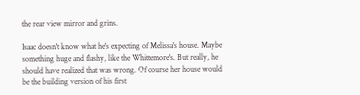the rear view mirror and grins.

Isaac doesn't know what he's expecting of Melissa's house. Maybe something huge and flashy, like the Whittemore's. But really, he should have realized that was wrong. Of course her house would be the building version of his first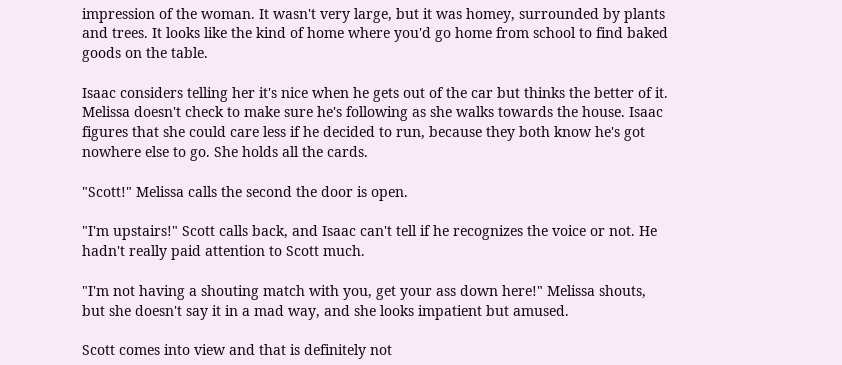impression of the woman. It wasn't very large, but it was homey, surrounded by plants and trees. It looks like the kind of home where you'd go home from school to find baked goods on the table.

Isaac considers telling her it's nice when he gets out of the car but thinks the better of it. Melissa doesn't check to make sure he's following as she walks towards the house. Isaac figures that she could care less if he decided to run, because they both know he's got nowhere else to go. She holds all the cards.

"Scott!" Melissa calls the second the door is open.

"I'm upstairs!" Scott calls back, and Isaac can't tell if he recognizes the voice or not. He hadn't really paid attention to Scott much.

"I'm not having a shouting match with you, get your ass down here!" Melissa shouts, but she doesn't say it in a mad way, and she looks impatient but amused.

Scott comes into view and that is definitely not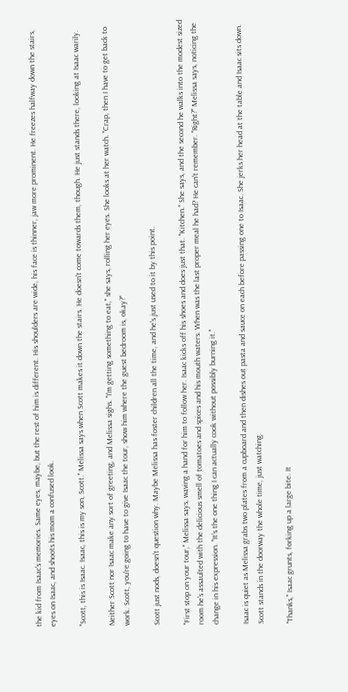the kid from Isaac's memories. Same eyes, maybe, but the rest of him is different. His shoulders are wide, his face is thinner, jaw more prominent. He freezes halfway down the stairs, eyes on Isaac, and shoots his mom a confused look.

"Scott, this is Isaac. Isaac, this is my son, Scott." Melissa says when Scott makes it down the stairs. He doesn't come towards them, though. He just stands there, looking at Isaac warily.

Neither Scott nor Isaac make any sort of greeting, and Melissa sighs. "I'm getting something to eat," she says, rolling her eyes. She looks at her watch. "Crap, then I have to get back to work. Scott, you're going to have to give Isaac the tour, show him where the guest bedroom is, okay?"

Scott just nods, doesn't question why. Maybe Melissa has foster children all the time, and he's just used to it by this point.

"First stop on your tour," Melissa says, waving a hand for him to follow her. Isaac kicks off his shoes and does just that. "Kitchen." She says, and the second he walks into the modest sized room he's assaulted with the delicious smell of tomatoes and spices and his mouth waters. When was the last proper meal he had? He can't remember. "Right?" Melissa says, noticing the change in his expression. "It's the one thing I can actually cook without possibly burning it."

Isaac is quiet as Melissa grabs two plates from a cupboard and then dishes out pasta and sauce on each before passing one to Isaac. She jerks her head at the table and Isaac sits down. Scott stands in the doorway the whole time, just watching.

"Thanks," Isaac grunts, forking up a large bite. It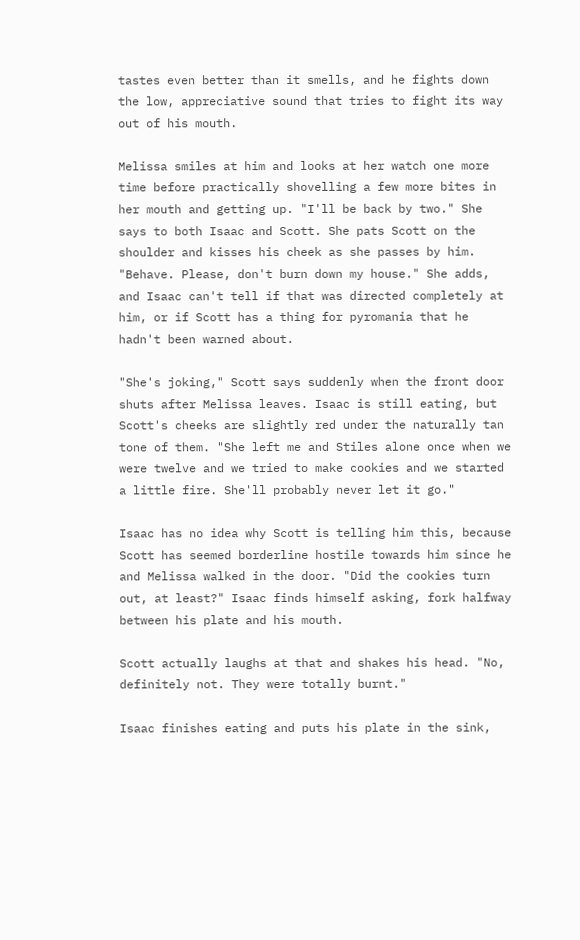tastes even better than it smells, and he fights down the low, appreciative sound that tries to fight its way out of his mouth.

Melissa smiles at him and looks at her watch one more time before practically shovelling a few more bites in her mouth and getting up. "I'll be back by two." She says to both Isaac and Scott. She pats Scott on the shoulder and kisses his cheek as she passes by him. "Behave. Please, don't burn down my house." She adds, and Isaac can't tell if that was directed completely at him, or if Scott has a thing for pyromania that he hadn't been warned about.

"She's joking," Scott says suddenly when the front door shuts after Melissa leaves. Isaac is still eating, but Scott's cheeks are slightly red under the naturally tan tone of them. "She left me and Stiles alone once when we were twelve and we tried to make cookies and we started a little fire. She'll probably never let it go."

Isaac has no idea why Scott is telling him this, because Scott has seemed borderline hostile towards him since he and Melissa walked in the door. "Did the cookies turn out, at least?" Isaac finds himself asking, fork halfway between his plate and his mouth.

Scott actually laughs at that and shakes his head. "No, definitely not. They were totally burnt."

Isaac finishes eating and puts his plate in the sink,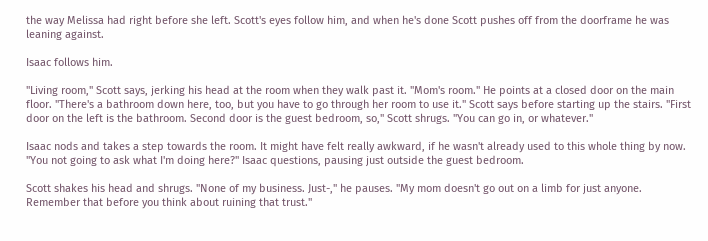the way Melissa had right before she left. Scott's eyes follow him, and when he's done Scott pushes off from the doorframe he was leaning against.

Isaac follows him.

"Living room," Scott says, jerking his head at the room when they walk past it. "Mom's room." He points at a closed door on the main floor. "There's a bathroom down here, too, but you have to go through her room to use it." Scott says before starting up the stairs. "First door on the left is the bathroom. Second door is the guest bedroom, so," Scott shrugs. "You can go in, or whatever."

Isaac nods and takes a step towards the room. It might have felt really awkward, if he wasn't already used to this whole thing by now. "You not going to ask what I'm doing here?" Isaac questions, pausing just outside the guest bedroom.

Scott shakes his head and shrugs. "None of my business. Just-," he pauses. "My mom doesn't go out on a limb for just anyone. Remember that before you think about ruining that trust."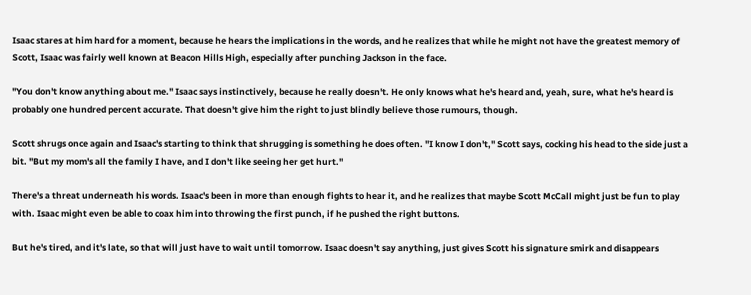Isaac stares at him hard for a moment, because he hears the implications in the words, and he realizes that while he might not have the greatest memory of Scott, Isaac was fairly well known at Beacon Hills High, especially after punching Jackson in the face.

"You don't know anything about me." Isaac says instinctively, because he really doesn't. He only knows what he's heard and, yeah, sure, what he's heard is probably one hundred percent accurate. That doesn't give him the right to just blindly believe those rumours, though.

Scott shrugs once again and Isaac's starting to think that shrugging is something he does often. "I know I don't," Scott says, cocking his head to the side just a bit. "But my mom's all the family I have, and I don't like seeing her get hurt."

There's a threat underneath his words. Isaac's been in more than enough fights to hear it, and he realizes that maybe Scott McCall might just be fun to play with. Isaac might even be able to coax him into throwing the first punch, if he pushed the right buttons.

But he's tired, and it's late, so that will just have to wait until tomorrow. Isaac doesn't say anything, just gives Scott his signature smirk and disappears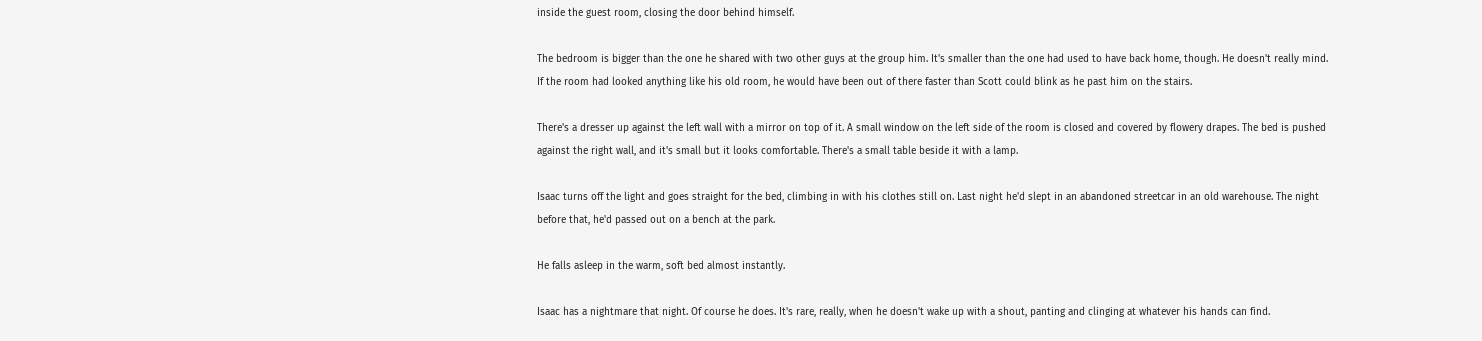inside the guest room, closing the door behind himself.

The bedroom is bigger than the one he shared with two other guys at the group him. It's smaller than the one had used to have back home, though. He doesn't really mind. If the room had looked anything like his old room, he would have been out of there faster than Scott could blink as he past him on the stairs.

There's a dresser up against the left wall with a mirror on top of it. A small window on the left side of the room is closed and covered by flowery drapes. The bed is pushed against the right wall, and it's small but it looks comfortable. There's a small table beside it with a lamp.

Isaac turns off the light and goes straight for the bed, climbing in with his clothes still on. Last night he'd slept in an abandoned streetcar in an old warehouse. The night before that, he'd passed out on a bench at the park.

He falls asleep in the warm, soft bed almost instantly.

Isaac has a nightmare that night. Of course he does. It's rare, really, when he doesn't wake up with a shout, panting and clinging at whatever his hands can find.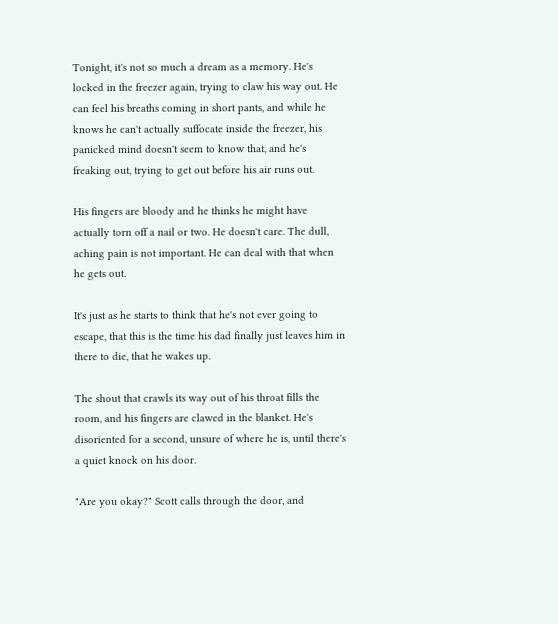Tonight, it's not so much a dream as a memory. He's locked in the freezer again, trying to claw his way out. He can feel his breaths coming in short pants, and while he knows he can't actually suffocate inside the freezer, his panicked mind doesn't seem to know that, and he's freaking out, trying to get out before his air runs out.

His fingers are bloody and he thinks he might have actually torn off a nail or two. He doesn't care. The dull, aching pain is not important. He can deal with that when he gets out.

It's just as he starts to think that he's not ever going to escape, that this is the time his dad finally just leaves him in there to die, that he wakes up.

The shout that crawls its way out of his throat fills the room, and his fingers are clawed in the blanket. He's disoriented for a second, unsure of where he is, until there's a quiet knock on his door.

"Are you okay?" Scott calls through the door, and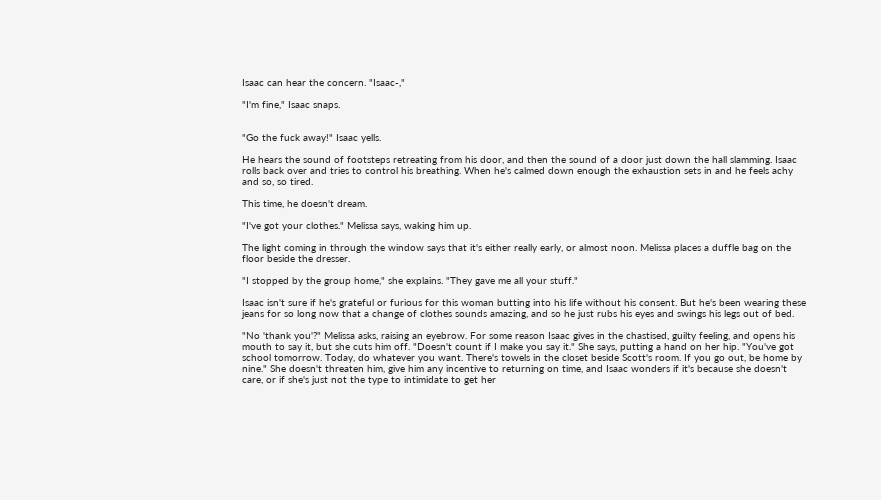Isaac can hear the concern. "Isaac-,"

"I'm fine," Isaac snaps.


"Go the fuck away!" Isaac yells.

He hears the sound of footsteps retreating from his door, and then the sound of a door just down the hall slamming. Isaac rolls back over and tries to control his breathing. When he's calmed down enough the exhaustion sets in and he feels achy and so, so tired.

This time, he doesn't dream.

"I've got your clothes." Melissa says, waking him up.

The light coming in through the window says that it's either really early, or almost noon. Melissa places a duffle bag on the floor beside the dresser.

"I stopped by the group home," she explains. "They gave me all your stuff."

Isaac isn't sure if he's grateful or furious for this woman butting into his life without his consent. But he's been wearing these jeans for so long now that a change of clothes sounds amazing, and so he just rubs his eyes and swings his legs out of bed.

"No 'thank you'?" Melissa asks, raising an eyebrow. For some reason Isaac gives in the chastised, guilty feeling, and opens his mouth to say it, but she cuts him off. "Doesn't count if I make you say it." She says, putting a hand on her hip. "You've got school tomorrow. Today, do whatever you want. There's towels in the closet beside Scott's room. If you go out, be home by nine." She doesn't threaten him, give him any incentive to returning on time, and Isaac wonders if it's because she doesn't care, or if she's just not the type to intimidate to get her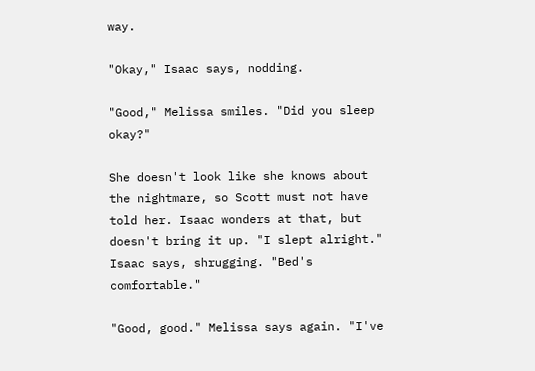way.

"Okay," Isaac says, nodding.

"Good," Melissa smiles. "Did you sleep okay?"

She doesn't look like she knows about the nightmare, so Scott must not have told her. Isaac wonders at that, but doesn't bring it up. "I slept alright." Isaac says, shrugging. "Bed's comfortable."

"Good, good." Melissa says again. "I've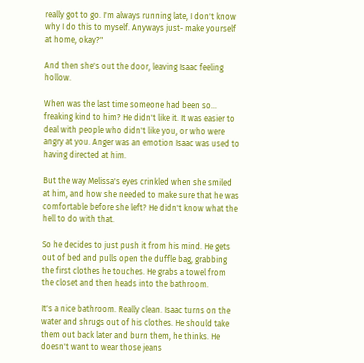really got to go. I'm always running late, I don't know why I do this to myself. Anyways just- make yourself at home, okay?"

And then she's out the door, leaving Isaac feeling hollow.

When was the last time someone had been so… freaking kind to him? He didn't like it. It was easier to deal with people who didn't like you, or who were angry at you. Anger was an emotion Isaac was used to having directed at him.

But the way Melissa's eyes crinkled when she smiled at him, and how she needed to make sure that he was comfortable before she left? He didn't know what the hell to do with that.

So he decides to just push it from his mind. He gets out of bed and pulls open the duffle bag, grabbing the first clothes he touches. He grabs a towel from the closet and then heads into the bathroom.

It's a nice bathroom. Really clean. Isaac turns on the water and shrugs out of his clothes. He should take them out back later and burn them, he thinks. He doesn't want to wear those jeans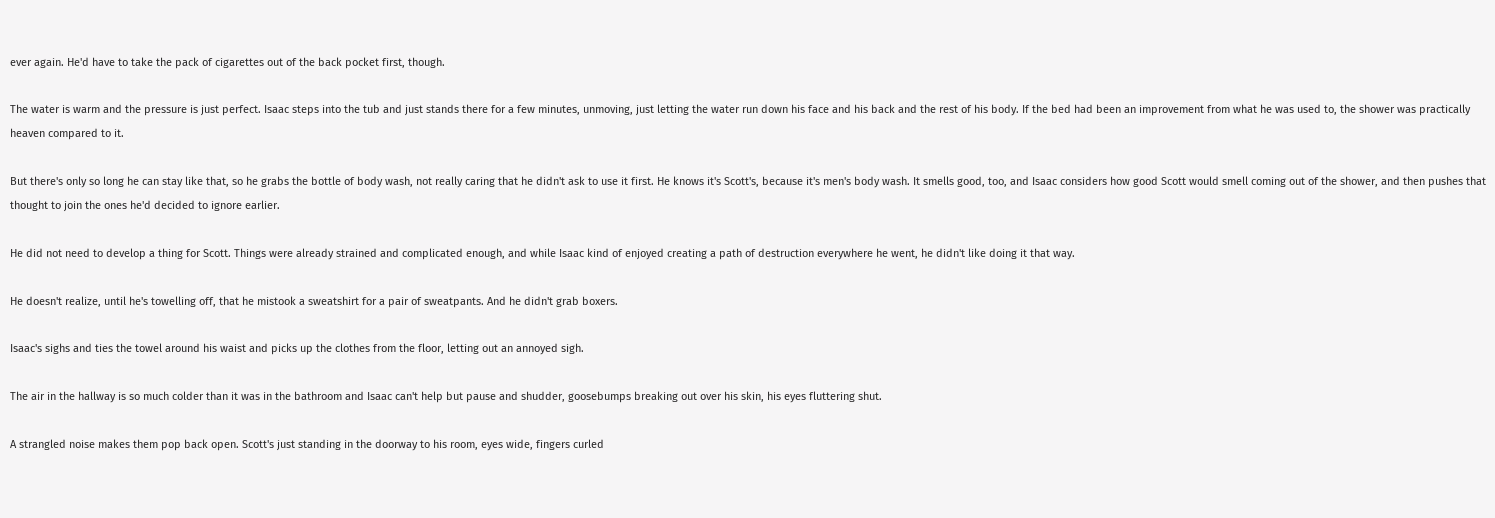ever again. He'd have to take the pack of cigarettes out of the back pocket first, though.

The water is warm and the pressure is just perfect. Isaac steps into the tub and just stands there for a few minutes, unmoving, just letting the water run down his face and his back and the rest of his body. If the bed had been an improvement from what he was used to, the shower was practically heaven compared to it.

But there's only so long he can stay like that, so he grabs the bottle of body wash, not really caring that he didn't ask to use it first. He knows it's Scott's, because it's men's body wash. It smells good, too, and Isaac considers how good Scott would smell coming out of the shower, and then pushes that thought to join the ones he'd decided to ignore earlier.

He did not need to develop a thing for Scott. Things were already strained and complicated enough, and while Isaac kind of enjoyed creating a path of destruction everywhere he went, he didn't like doing it that way.

He doesn't realize, until he's towelling off, that he mistook a sweatshirt for a pair of sweatpants. And he didn't grab boxers.

Isaac's sighs and ties the towel around his waist and picks up the clothes from the floor, letting out an annoyed sigh.

The air in the hallway is so much colder than it was in the bathroom and Isaac can't help but pause and shudder, goosebumps breaking out over his skin, his eyes fluttering shut.

A strangled noise makes them pop back open. Scott's just standing in the doorway to his room, eyes wide, fingers curled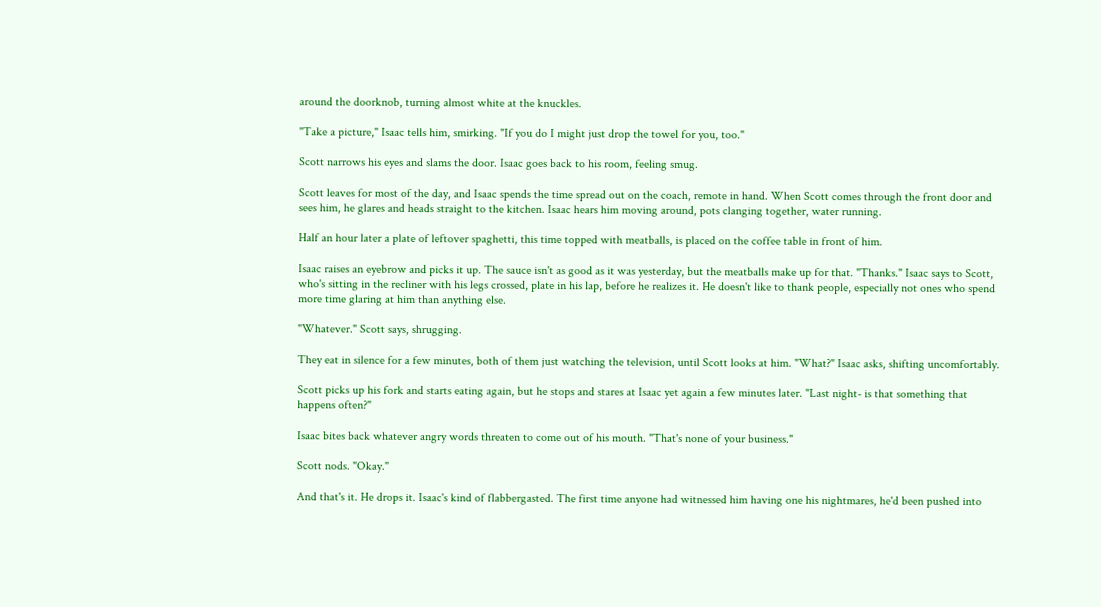around the doorknob, turning almost white at the knuckles.

"Take a picture," Isaac tells him, smirking. "If you do I might just drop the towel for you, too."

Scott narrows his eyes and slams the door. Isaac goes back to his room, feeling smug.

Scott leaves for most of the day, and Isaac spends the time spread out on the coach, remote in hand. When Scott comes through the front door and sees him, he glares and heads straight to the kitchen. Isaac hears him moving around, pots clanging together, water running.

Half an hour later a plate of leftover spaghetti, this time topped with meatballs, is placed on the coffee table in front of him.

Isaac raises an eyebrow and picks it up. The sauce isn't as good as it was yesterday, but the meatballs make up for that. "Thanks." Isaac says to Scott, who's sitting in the recliner with his legs crossed, plate in his lap, before he realizes it. He doesn't like to thank people, especially not ones who spend more time glaring at him than anything else.

"Whatever." Scott says, shrugging.

They eat in silence for a few minutes, both of them just watching the television, until Scott looks at him. "What?" Isaac asks, shifting uncomfortably.

Scott picks up his fork and starts eating again, but he stops and stares at Isaac yet again a few minutes later. "Last night- is that something that happens often?"

Isaac bites back whatever angry words threaten to come out of his mouth. "That's none of your business."

Scott nods. "Okay."

And that's it. He drops it. Isaac's kind of flabbergasted. The first time anyone had witnessed him having one his nightmares, he'd been pushed into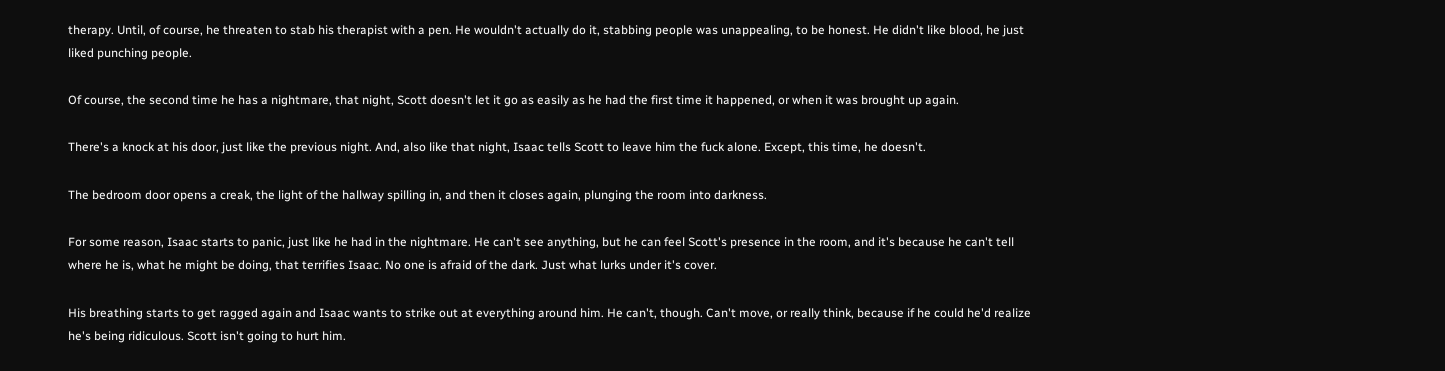therapy. Until, of course, he threaten to stab his therapist with a pen. He wouldn't actually do it, stabbing people was unappealing, to be honest. He didn't like blood, he just liked punching people.

Of course, the second time he has a nightmare, that night, Scott doesn't let it go as easily as he had the first time it happened, or when it was brought up again.

There's a knock at his door, just like the previous night. And, also like that night, Isaac tells Scott to leave him the fuck alone. Except, this time, he doesn't.

The bedroom door opens a creak, the light of the hallway spilling in, and then it closes again, plunging the room into darkness.

For some reason, Isaac starts to panic, just like he had in the nightmare. He can't see anything, but he can feel Scott's presence in the room, and it's because he can't tell where he is, what he might be doing, that terrifies Isaac. No one is afraid of the dark. Just what lurks under it's cover.

His breathing starts to get ragged again and Isaac wants to strike out at everything around him. He can't, though. Can't move, or really think, because if he could he'd realize he's being ridiculous. Scott isn't going to hurt him.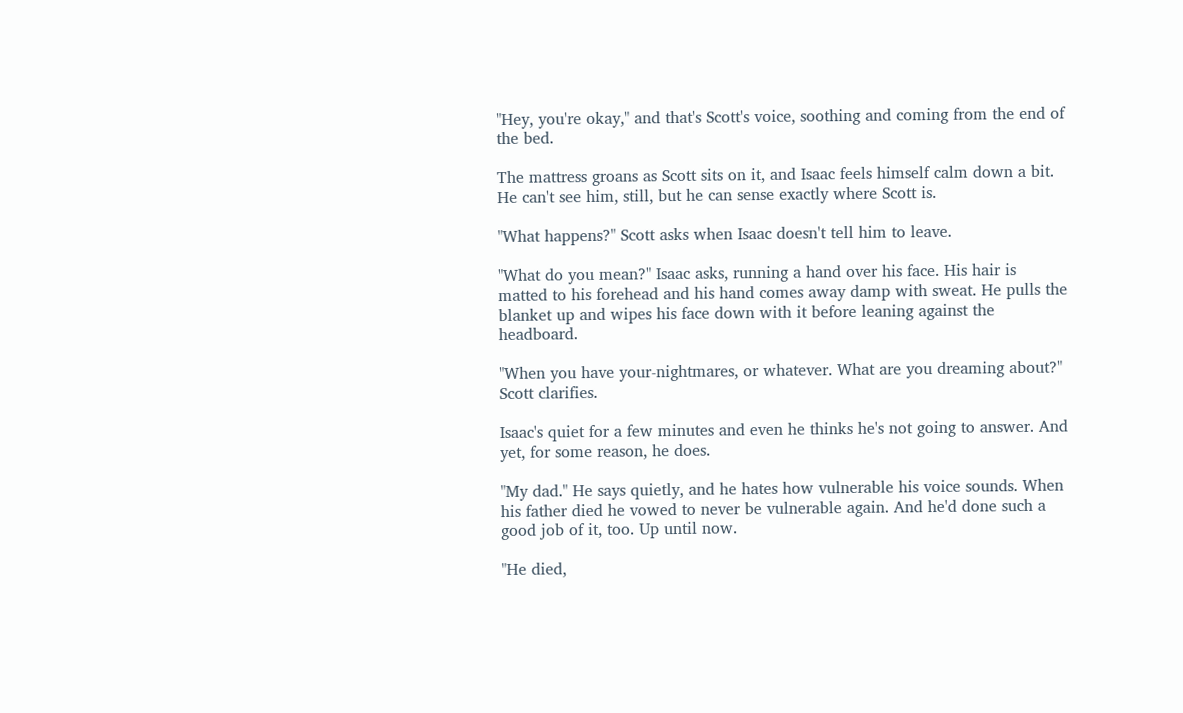"Hey, you're okay," and that's Scott's voice, soothing and coming from the end of the bed.

The mattress groans as Scott sits on it, and Isaac feels himself calm down a bit. He can't see him, still, but he can sense exactly where Scott is.

"What happens?" Scott asks when Isaac doesn't tell him to leave.

"What do you mean?" Isaac asks, running a hand over his face. His hair is matted to his forehead and his hand comes away damp with sweat. He pulls the blanket up and wipes his face down with it before leaning against the headboard.

"When you have your-nightmares, or whatever. What are you dreaming about?" Scott clarifies.

Isaac's quiet for a few minutes and even he thinks he's not going to answer. And yet, for some reason, he does.

"My dad." He says quietly, and he hates how vulnerable his voice sounds. When his father died he vowed to never be vulnerable again. And he'd done such a good job of it, too. Up until now.

"He died,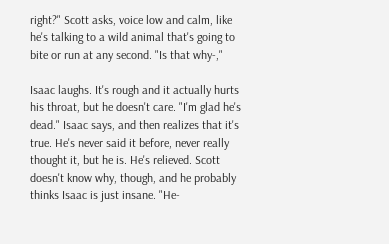right?" Scott asks, voice low and calm, like he's talking to a wild animal that's going to bite or run at any second. "Is that why-,"

Isaac laughs. It's rough and it actually hurts his throat, but he doesn't care. "I'm glad he's dead." Isaac says, and then realizes that it's true. He's never said it before, never really thought it, but he is. He's relieved. Scott doesn't know why, though, and he probably thinks Isaac is just insane. "He-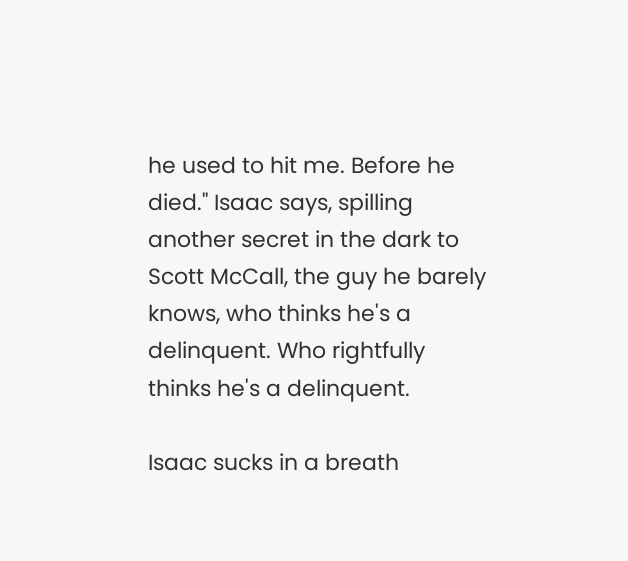he used to hit me. Before he died." Isaac says, spilling another secret in the dark to Scott McCall, the guy he barely knows, who thinks he's a delinquent. Who rightfully thinks he's a delinquent.

Isaac sucks in a breath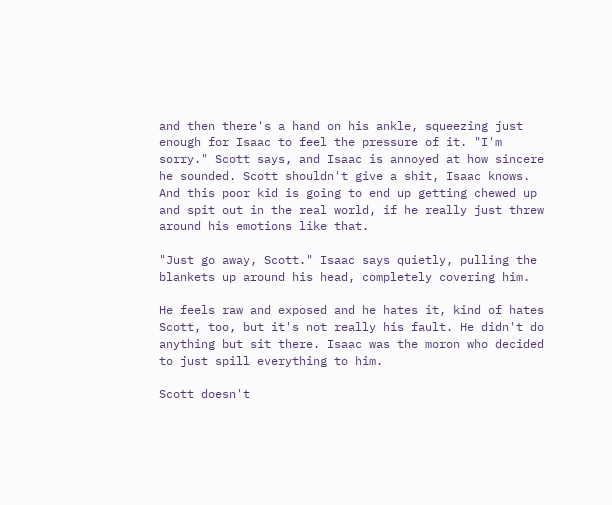and then there's a hand on his ankle, squeezing just enough for Isaac to feel the pressure of it. "I'm sorry." Scott says, and Isaac is annoyed at how sincere he sounded. Scott shouldn't give a shit, Isaac knows. And this poor kid is going to end up getting chewed up and spit out in the real world, if he really just threw around his emotions like that.

"Just go away, Scott." Isaac says quietly, pulling the blankets up around his head, completely covering him.

He feels raw and exposed and he hates it, kind of hates Scott, too, but it's not really his fault. He didn't do anything but sit there. Isaac was the moron who decided to just spill everything to him.

Scott doesn't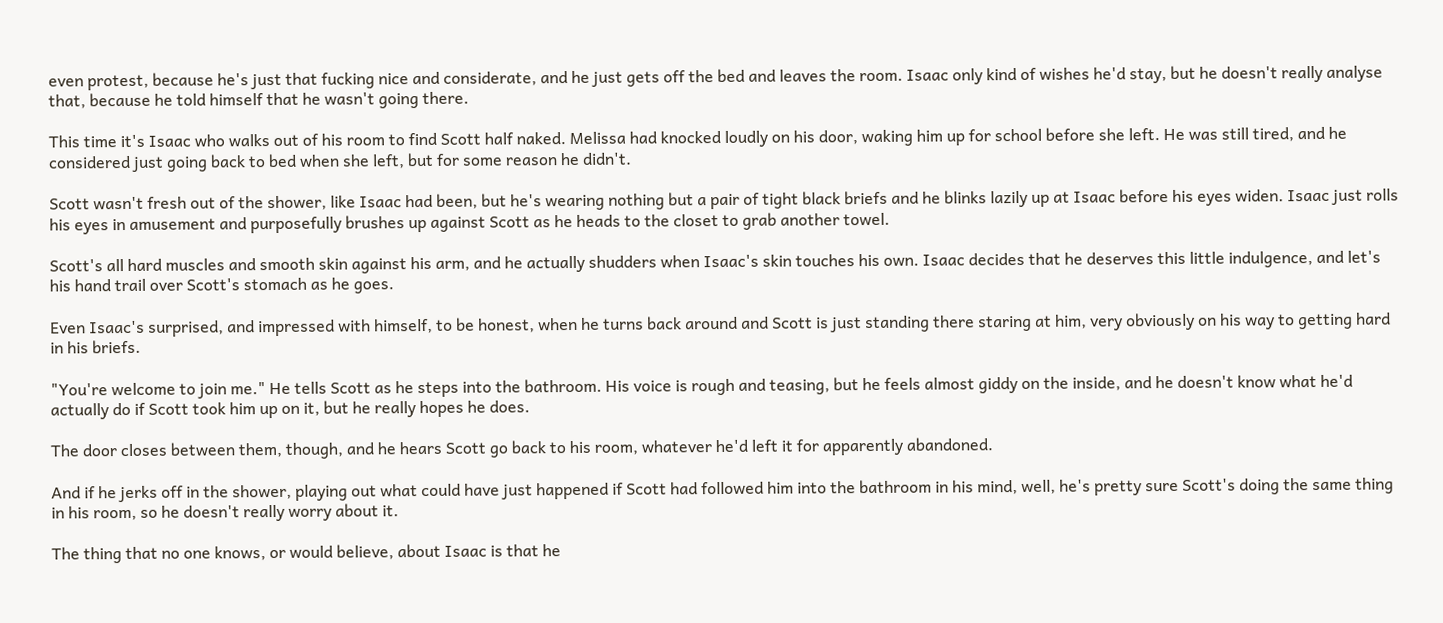even protest, because he's just that fucking nice and considerate, and he just gets off the bed and leaves the room. Isaac only kind of wishes he'd stay, but he doesn't really analyse that, because he told himself that he wasn't going there.

This time it's Isaac who walks out of his room to find Scott half naked. Melissa had knocked loudly on his door, waking him up for school before she left. He was still tired, and he considered just going back to bed when she left, but for some reason he didn't.

Scott wasn't fresh out of the shower, like Isaac had been, but he's wearing nothing but a pair of tight black briefs and he blinks lazily up at Isaac before his eyes widen. Isaac just rolls his eyes in amusement and purposefully brushes up against Scott as he heads to the closet to grab another towel.

Scott's all hard muscles and smooth skin against his arm, and he actually shudders when Isaac's skin touches his own. Isaac decides that he deserves this little indulgence, and let's his hand trail over Scott's stomach as he goes.

Even Isaac's surprised, and impressed with himself, to be honest, when he turns back around and Scott is just standing there staring at him, very obviously on his way to getting hard in his briefs.

"You're welcome to join me." He tells Scott as he steps into the bathroom. His voice is rough and teasing, but he feels almost giddy on the inside, and he doesn't know what he'd actually do if Scott took him up on it, but he really hopes he does.

The door closes between them, though, and he hears Scott go back to his room, whatever he'd left it for apparently abandoned.

And if he jerks off in the shower, playing out what could have just happened if Scott had followed him into the bathroom in his mind, well, he's pretty sure Scott's doing the same thing in his room, so he doesn't really worry about it.

The thing that no one knows, or would believe, about Isaac is that he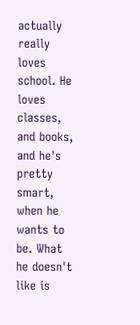actually really loves school. He loves classes, and books, and he's pretty smart, when he wants to be. What he doesn't like is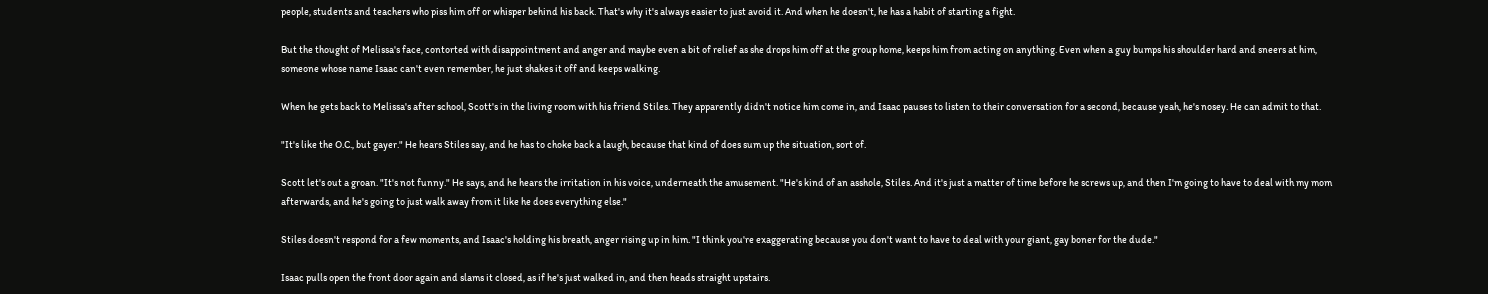people, students and teachers who piss him off or whisper behind his back. That's why it's always easier to just avoid it. And when he doesn't, he has a habit of starting a fight.

But the thought of Melissa's face, contorted with disappointment and anger and maybe even a bit of relief as she drops him off at the group home, keeps him from acting on anything. Even when a guy bumps his shoulder hard and sneers at him, someone whose name Isaac can't even remember, he just shakes it off and keeps walking.

When he gets back to Melissa's after school, Scott's in the living room with his friend Stiles. They apparently didn't notice him come in, and Isaac pauses to listen to their conversation for a second, because yeah, he's nosey. He can admit to that.

"It's like the O.C., but gayer." He hears Stiles say, and he has to choke back a laugh, because that kind of does sum up the situation, sort of.

Scott let's out a groan. "It's not funny." He says, and he hears the irritation in his voice, underneath the amusement. "He's kind of an asshole, Stiles. And it's just a matter of time before he screws up, and then I'm going to have to deal with my mom afterwards, and he's going to just walk away from it like he does everything else."

Stiles doesn't respond for a few moments, and Isaac's holding his breath, anger rising up in him. "I think you're exaggerating because you don't want to have to deal with your giant, gay boner for the dude."

Isaac pulls open the front door again and slams it closed, as if he's just walked in, and then heads straight upstairs.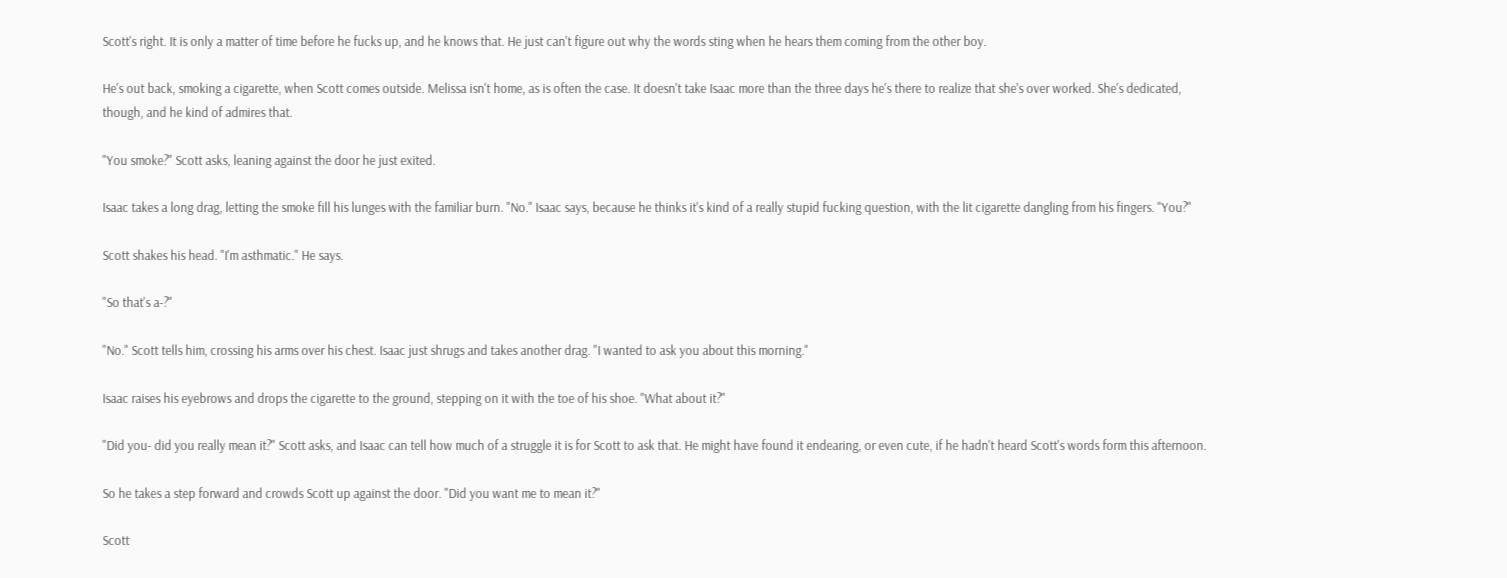Scott's right. It is only a matter of time before he fucks up, and he knows that. He just can't figure out why the words sting when he hears them coming from the other boy.

He's out back, smoking a cigarette, when Scott comes outside. Melissa isn't home, as is often the case. It doesn't take Isaac more than the three days he's there to realize that she's over worked. She's dedicated, though, and he kind of admires that.

"You smoke?" Scott asks, leaning against the door he just exited.

Isaac takes a long drag, letting the smoke fill his lunges with the familiar burn. "No." Isaac says, because he thinks it's kind of a really stupid fucking question, with the lit cigarette dangling from his fingers. "You?"

Scott shakes his head. "I'm asthmatic." He says.

"So that's a-?"

"No." Scott tells him, crossing his arms over his chest. Isaac just shrugs and takes another drag. "I wanted to ask you about this morning."

Isaac raises his eyebrows and drops the cigarette to the ground, stepping on it with the toe of his shoe. "What about it?"

"Did you- did you really mean it?" Scott asks, and Isaac can tell how much of a struggle it is for Scott to ask that. He might have found it endearing, or even cute, if he hadn't heard Scott's words form this afternoon.

So he takes a step forward and crowds Scott up against the door. "Did you want me to mean it?"

Scott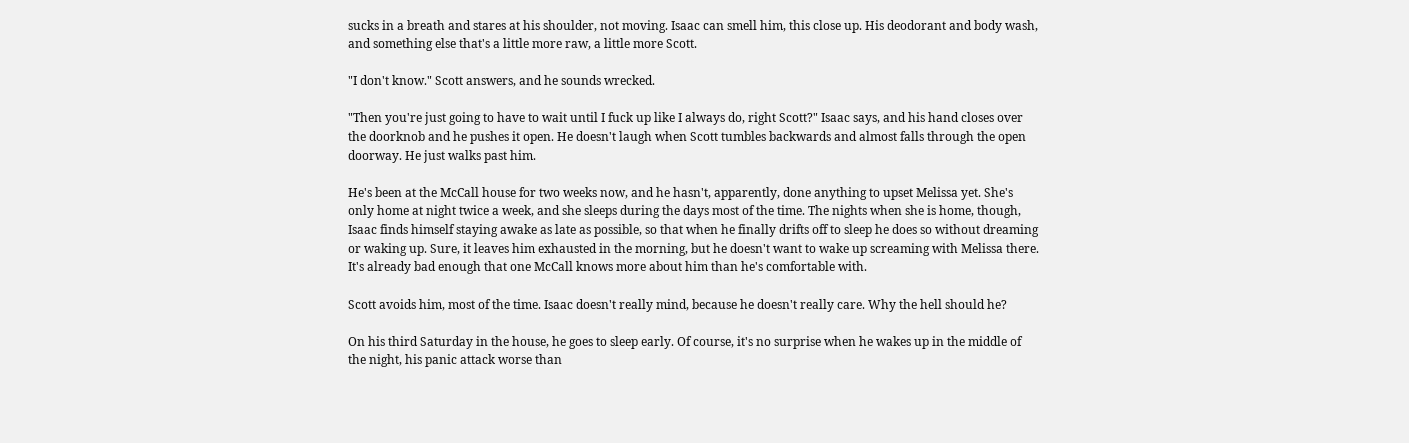sucks in a breath and stares at his shoulder, not moving. Isaac can smell him, this close up. His deodorant and body wash, and something else that's a little more raw, a little more Scott.

"I don't know." Scott answers, and he sounds wrecked.

"Then you're just going to have to wait until I fuck up like I always do, right Scott?" Isaac says, and his hand closes over the doorknob and he pushes it open. He doesn't laugh when Scott tumbles backwards and almost falls through the open doorway. He just walks past him.

He's been at the McCall house for two weeks now, and he hasn't, apparently, done anything to upset Melissa yet. She's only home at night twice a week, and she sleeps during the days most of the time. The nights when she is home, though, Isaac finds himself staying awake as late as possible, so that when he finally drifts off to sleep he does so without dreaming or waking up. Sure, it leaves him exhausted in the morning, but he doesn't want to wake up screaming with Melissa there. It's already bad enough that one McCall knows more about him than he's comfortable with.

Scott avoids him, most of the time. Isaac doesn't really mind, because he doesn't really care. Why the hell should he?

On his third Saturday in the house, he goes to sleep early. Of course, it's no surprise when he wakes up in the middle of the night, his panic attack worse than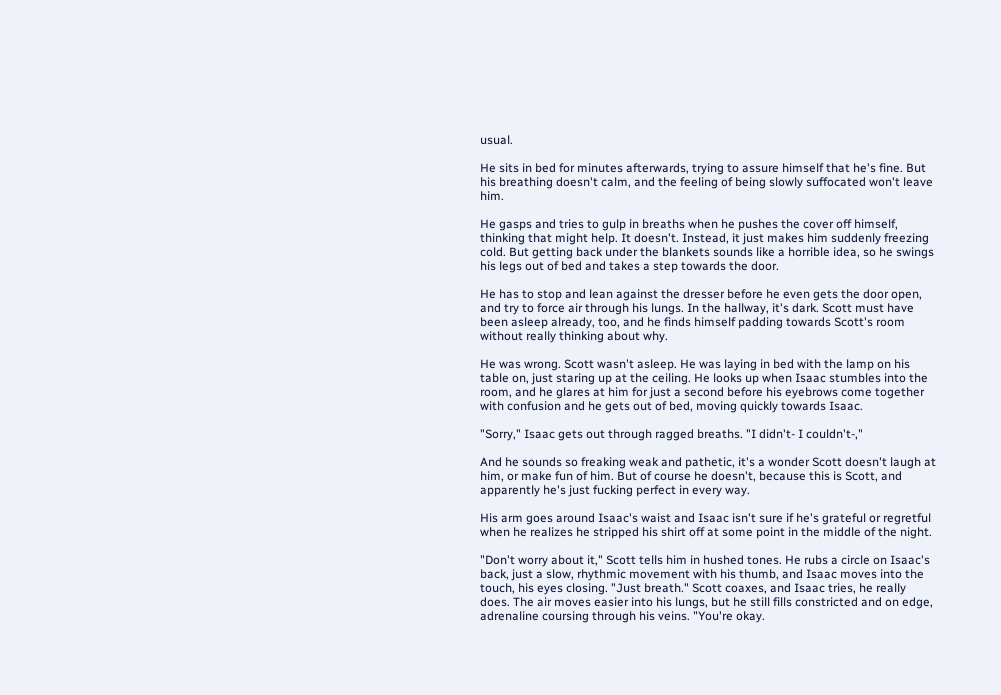usual.

He sits in bed for minutes afterwards, trying to assure himself that he's fine. But his breathing doesn't calm, and the feeling of being slowly suffocated won't leave him.

He gasps and tries to gulp in breaths when he pushes the cover off himself, thinking that might help. It doesn't. Instead, it just makes him suddenly freezing cold. But getting back under the blankets sounds like a horrible idea, so he swings his legs out of bed and takes a step towards the door.

He has to stop and lean against the dresser before he even gets the door open, and try to force air through his lungs. In the hallway, it's dark. Scott must have been asleep already, too, and he finds himself padding towards Scott's room without really thinking about why.

He was wrong. Scott wasn't asleep. He was laying in bed with the lamp on his table on, just staring up at the ceiling. He looks up when Isaac stumbles into the room, and he glares at him for just a second before his eyebrows come together with confusion and he gets out of bed, moving quickly towards Isaac.

"Sorry," Isaac gets out through ragged breaths. "I didn't- I couldn't-,"

And he sounds so freaking weak and pathetic, it's a wonder Scott doesn't laugh at him, or make fun of him. But of course he doesn't, because this is Scott, and apparently he's just fucking perfect in every way.

His arm goes around Isaac's waist and Isaac isn't sure if he's grateful or regretful when he realizes he stripped his shirt off at some point in the middle of the night.

"Don't worry about it," Scott tells him in hushed tones. He rubs a circle on Isaac's back, just a slow, rhythmic movement with his thumb, and Isaac moves into the touch, his eyes closing. "Just breath." Scott coaxes, and Isaac tries, he really does. The air moves easier into his lungs, but he still fills constricted and on edge, adrenaline coursing through his veins. "You're okay.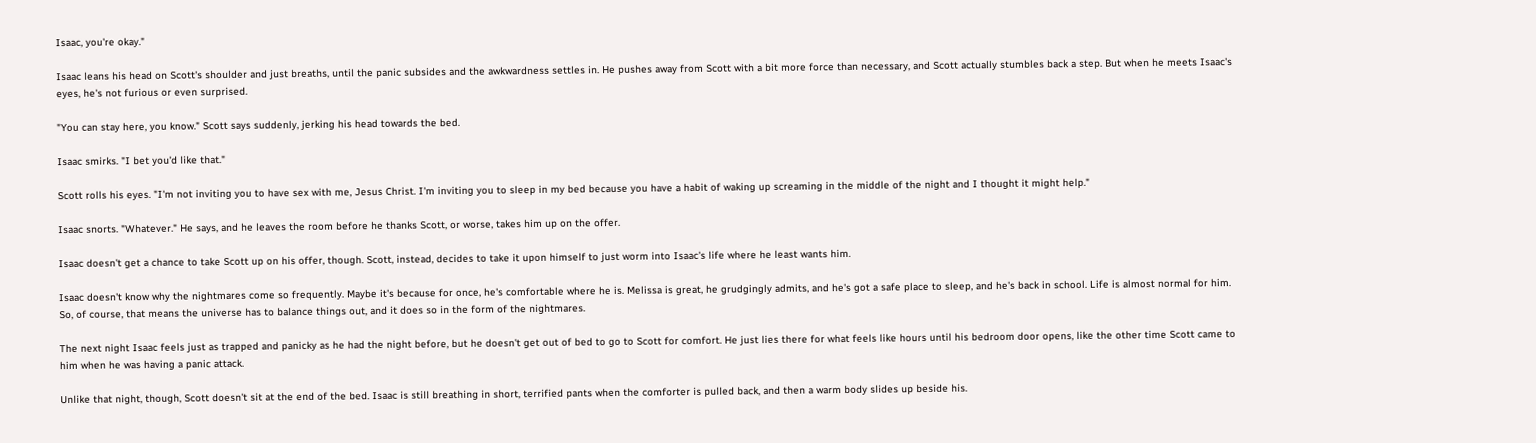Isaac, you're okay."

Isaac leans his head on Scott's shoulder and just breaths, until the panic subsides and the awkwardness settles in. He pushes away from Scott with a bit more force than necessary, and Scott actually stumbles back a step. But when he meets Isaac's eyes, he's not furious or even surprised.

"You can stay here, you know." Scott says suddenly, jerking his head towards the bed.

Isaac smirks. "I bet you'd like that."

Scott rolls his eyes. "I'm not inviting you to have sex with me, Jesus Christ. I'm inviting you to sleep in my bed because you have a habit of waking up screaming in the middle of the night and I thought it might help."

Isaac snorts. "Whatever." He says, and he leaves the room before he thanks Scott, or worse, takes him up on the offer.

Isaac doesn't get a chance to take Scott up on his offer, though. Scott, instead, decides to take it upon himself to just worm into Isaac's life where he least wants him.

Isaac doesn't know why the nightmares come so frequently. Maybe it's because for once, he's comfortable where he is. Melissa is great, he grudgingly admits, and he's got a safe place to sleep, and he's back in school. Life is almost normal for him. So, of course, that means the universe has to balance things out, and it does so in the form of the nightmares.

The next night Isaac feels just as trapped and panicky as he had the night before, but he doesn't get out of bed to go to Scott for comfort. He just lies there for what feels like hours until his bedroom door opens, like the other time Scott came to him when he was having a panic attack.

Unlike that night, though, Scott doesn't sit at the end of the bed. Isaac is still breathing in short, terrified pants when the comforter is pulled back, and then a warm body slides up beside his.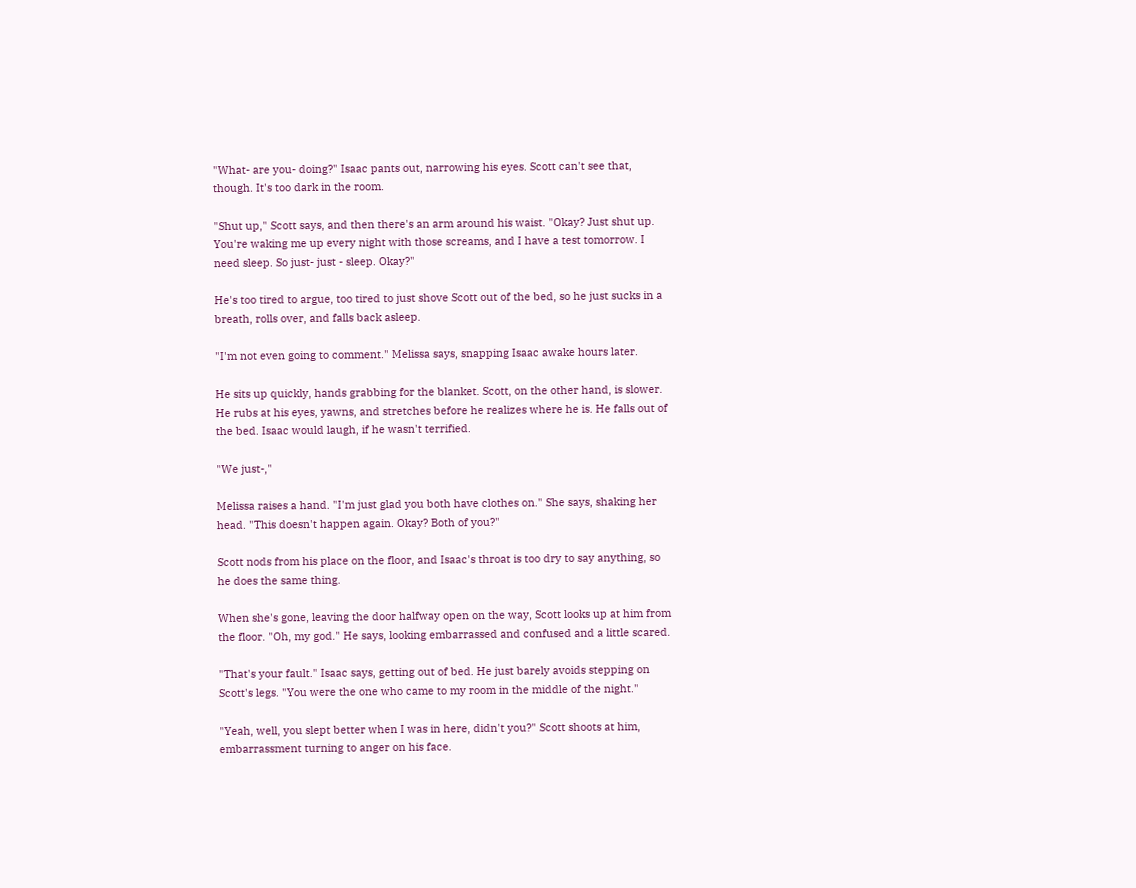"What- are you- doing?" Isaac pants out, narrowing his eyes. Scott can't see that, though. It's too dark in the room.

"Shut up," Scott says, and then there's an arm around his waist. "Okay? Just shut up. You're waking me up every night with those screams, and I have a test tomorrow. I need sleep. So just- just - sleep. Okay?"

He's too tired to argue, too tired to just shove Scott out of the bed, so he just sucks in a breath, rolls over, and falls back asleep.

"I'm not even going to comment." Melissa says, snapping Isaac awake hours later.

He sits up quickly, hands grabbing for the blanket. Scott, on the other hand, is slower. He rubs at his eyes, yawns, and stretches before he realizes where he is. He falls out of the bed. Isaac would laugh, if he wasn't terrified.

"We just-,"

Melissa raises a hand. "I'm just glad you both have clothes on." She says, shaking her head. "This doesn't happen again. Okay? Both of you?"

Scott nods from his place on the floor, and Isaac's throat is too dry to say anything, so he does the same thing.

When she's gone, leaving the door halfway open on the way, Scott looks up at him from the floor. "Oh, my god." He says, looking embarrassed and confused and a little scared.

"That's your fault." Isaac says, getting out of bed. He just barely avoids stepping on Scott's legs. "You were the one who came to my room in the middle of the night."

"Yeah, well, you slept better when I was in here, didn't you?" Scott shoots at him, embarrassment turning to anger on his face.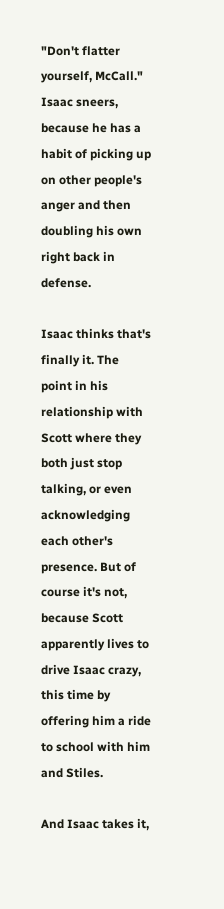"Don't flatter yourself, McCall." Isaac sneers, because he has a habit of picking up on other people's anger and then doubling his own right back in defense.

Isaac thinks that's finally it. The point in his relationship with Scott where they both just stop talking, or even acknowledging each other's presence. But of course it's not, because Scott apparently lives to drive Isaac crazy, this time by offering him a ride to school with him and Stiles.

And Isaac takes it,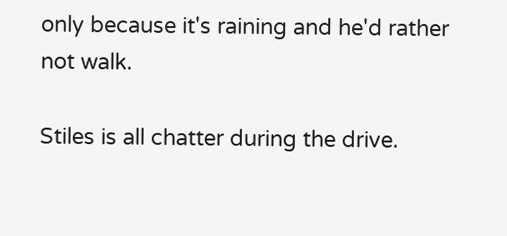only because it's raining and he'd rather not walk.

Stiles is all chatter during the drive.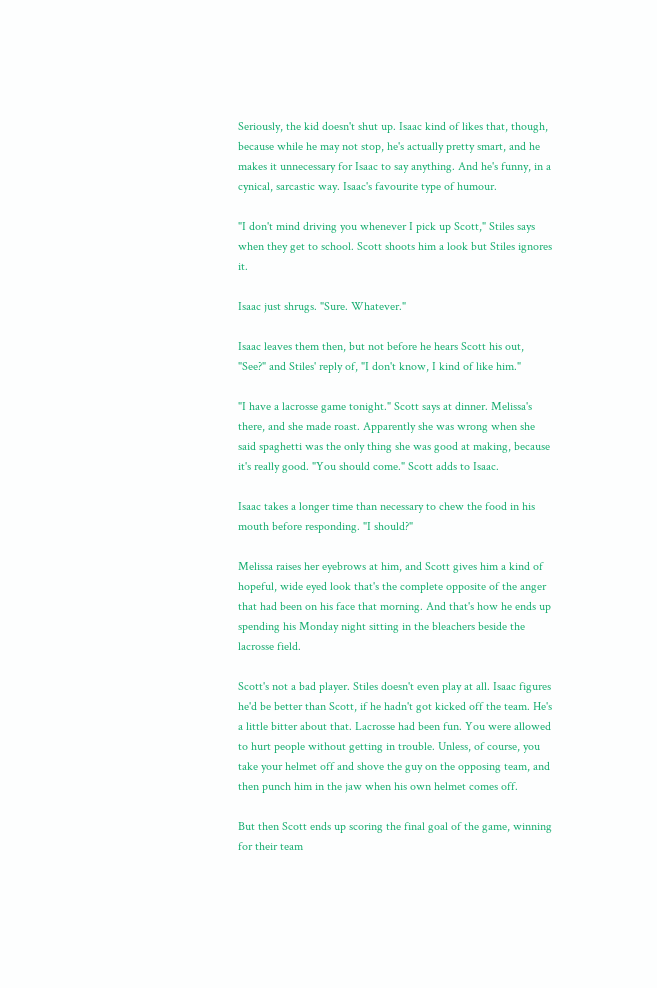Seriously, the kid doesn't shut up. Isaac kind of likes that, though, because while he may not stop, he's actually pretty smart, and he makes it unnecessary for Isaac to say anything. And he's funny, in a cynical, sarcastic way. Isaac's favourite type of humour.

"I don't mind driving you whenever I pick up Scott," Stiles says when they get to school. Scott shoots him a look but Stiles ignores it.

Isaac just shrugs. "Sure. Whatever."

Isaac leaves them then, but not before he hears Scott his out, "See?" and Stiles' reply of, "I don't know, I kind of like him."

"I have a lacrosse game tonight." Scott says at dinner. Melissa's there, and she made roast. Apparently she was wrong when she said spaghetti was the only thing she was good at making, because it's really good. "You should come." Scott adds to Isaac.

Isaac takes a longer time than necessary to chew the food in his mouth before responding. "I should?"

Melissa raises her eyebrows at him, and Scott gives him a kind of hopeful, wide eyed look that's the complete opposite of the anger that had been on his face that morning. And that's how he ends up spending his Monday night sitting in the bleachers beside the lacrosse field.

Scott's not a bad player. Stiles doesn't even play at all. Isaac figures he'd be better than Scott, if he hadn't got kicked off the team. He's a little bitter about that. Lacrosse had been fun. You were allowed to hurt people without getting in trouble. Unless, of course, you take your helmet off and shove the guy on the opposing team, and then punch him in the jaw when his own helmet comes off.

But then Scott ends up scoring the final goal of the game, winning for their team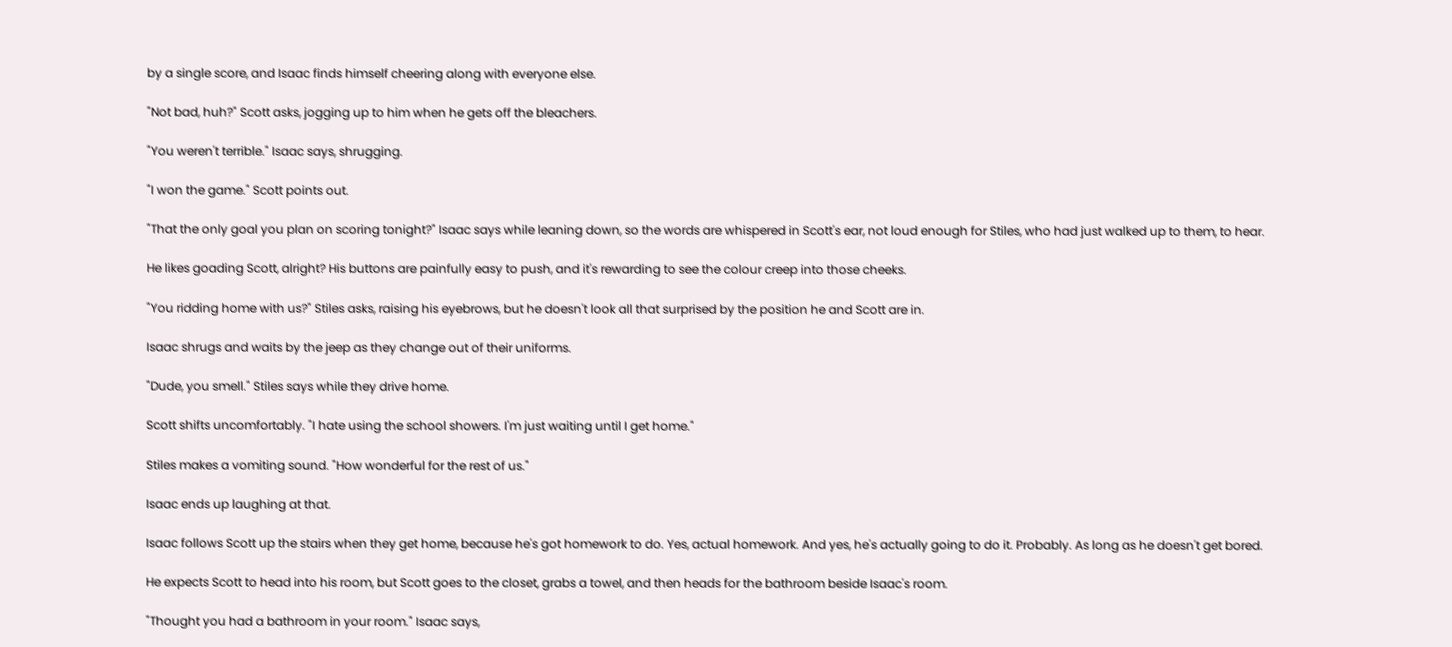by a single score, and Isaac finds himself cheering along with everyone else.

"Not bad, huh?" Scott asks, jogging up to him when he gets off the bleachers.

"You weren't terrible." Isaac says, shrugging.

"I won the game." Scott points out.

"That the only goal you plan on scoring tonight?" Isaac says while leaning down, so the words are whispered in Scott's ear, not loud enough for Stiles, who had just walked up to them, to hear.

He likes goading Scott, alright? His buttons are painfully easy to push, and it's rewarding to see the colour creep into those cheeks.

"You ridding home with us?" Stiles asks, raising his eyebrows, but he doesn't look all that surprised by the position he and Scott are in.

Isaac shrugs and waits by the jeep as they change out of their uniforms.

"Dude, you smell." Stiles says while they drive home.

Scott shifts uncomfortably. "I hate using the school showers. I'm just waiting until I get home."

Stiles makes a vomiting sound. "How wonderful for the rest of us."

Isaac ends up laughing at that.

Isaac follows Scott up the stairs when they get home, because he's got homework to do. Yes, actual homework. And yes, he's actually going to do it. Probably. As long as he doesn't get bored.

He expects Scott to head into his room, but Scott goes to the closet, grabs a towel, and then heads for the bathroom beside Isaac's room.

"Thought you had a bathroom in your room." Isaac says,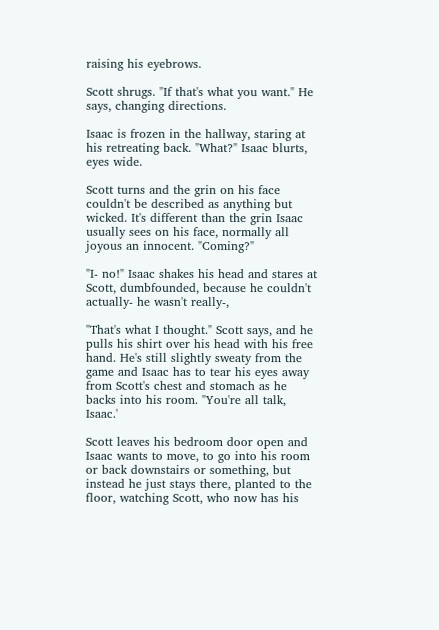raising his eyebrows.

Scott shrugs. "If that's what you want." He says, changing directions.

Isaac is frozen in the hallway, staring at his retreating back. "What?" Isaac blurts, eyes wide.

Scott turns and the grin on his face couldn't be described as anything but wicked. It's different than the grin Isaac usually sees on his face, normally all joyous an innocent. "Coming?"

"I- no!" Isaac shakes his head and stares at Scott, dumbfounded, because he couldn't actually- he wasn't really-,

"That's what I thought." Scott says, and he pulls his shirt over his head with his free hand. He's still slightly sweaty from the game and Isaac has to tear his eyes away from Scott's chest and stomach as he backs into his room. "You're all talk, Isaac.'

Scott leaves his bedroom door open and Isaac wants to move, to go into his room or back downstairs or something, but instead he just stays there, planted to the floor, watching Scott, who now has his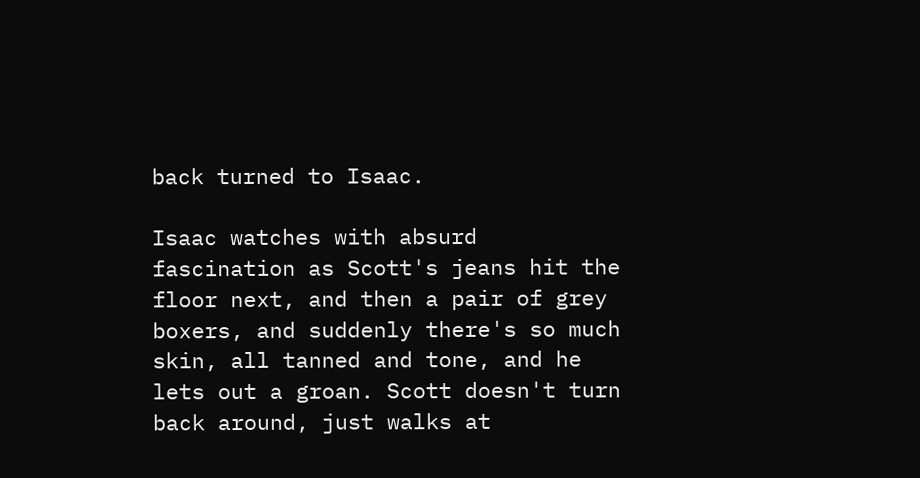back turned to Isaac.

Isaac watches with absurd fascination as Scott's jeans hit the floor next, and then a pair of grey boxers, and suddenly there's so much skin, all tanned and tone, and he lets out a groan. Scott doesn't turn back around, just walks at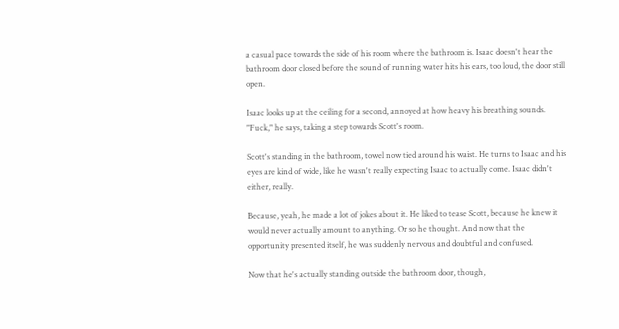a casual pace towards the side of his room where the bathroom is. Isaac doesn't hear the bathroom door closed before the sound of running water hits his ears, too loud, the door still open.

Isaac looks up at the ceiling for a second, annoyed at how heavy his breathing sounds. "Fuck," he says, taking a step towards Scott's room.

Scott's standing in the bathroom, towel now tied around his waist. He turns to Isaac and his eyes are kind of wide, like he wasn't really expecting Isaac to actually come. Isaac didn't either, really.

Because, yeah, he made a lot of jokes about it. He liked to tease Scott, because he knew it would never actually amount to anything. Or so he thought. And now that the opportunity presented itself, he was suddenly nervous and doubtful and confused.

Now that he's actually standing outside the bathroom door, though,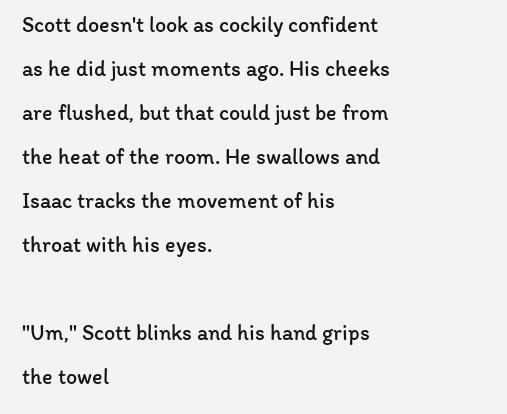Scott doesn't look as cockily confident as he did just moments ago. His cheeks are flushed, but that could just be from the heat of the room. He swallows and Isaac tracks the movement of his throat with his eyes.

"Um," Scott blinks and his hand grips the towel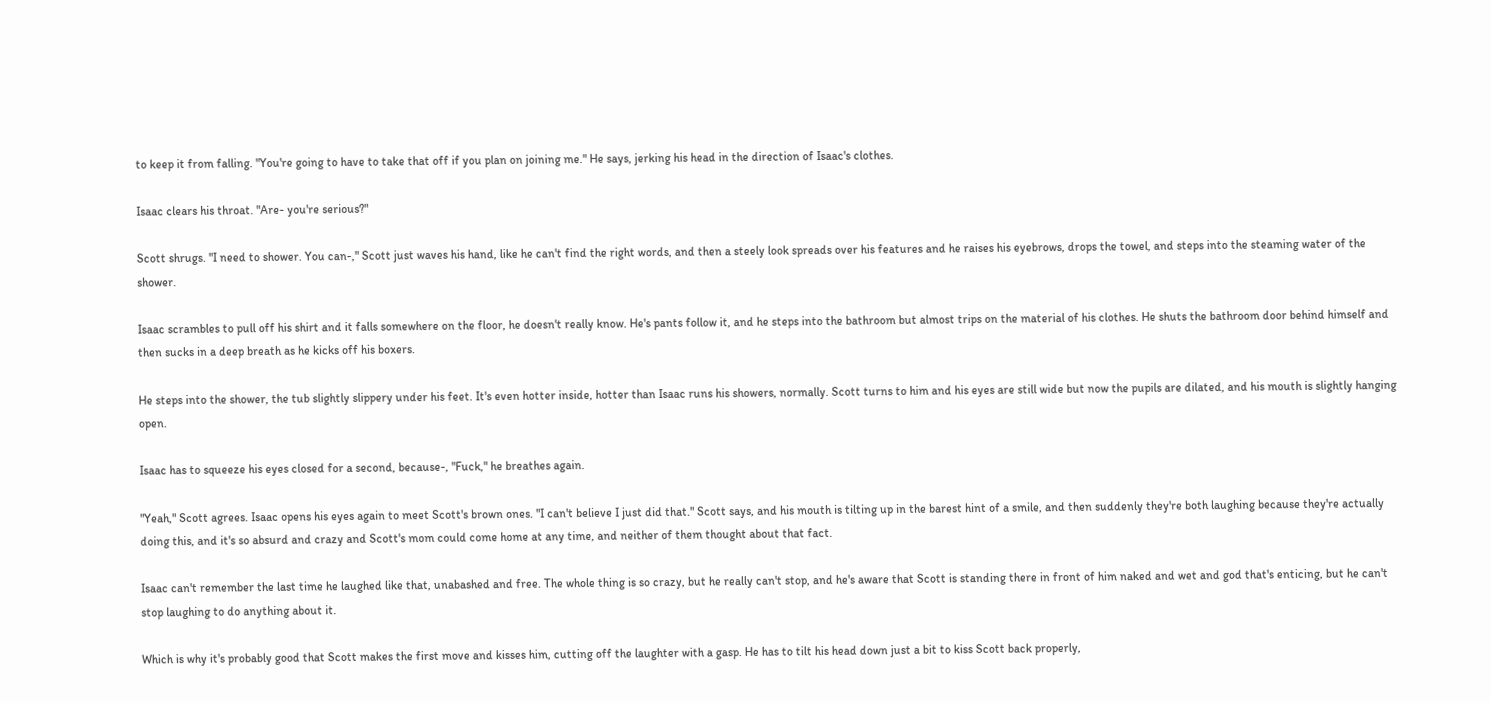to keep it from falling. "You're going to have to take that off if you plan on joining me." He says, jerking his head in the direction of Isaac's clothes.

Isaac clears his throat. "Are- you're serious?"

Scott shrugs. "I need to shower. You can-," Scott just waves his hand, like he can't find the right words, and then a steely look spreads over his features and he raises his eyebrows, drops the towel, and steps into the steaming water of the shower.

Isaac scrambles to pull off his shirt and it falls somewhere on the floor, he doesn't really know. He's pants follow it, and he steps into the bathroom but almost trips on the material of his clothes. He shuts the bathroom door behind himself and then sucks in a deep breath as he kicks off his boxers.

He steps into the shower, the tub slightly slippery under his feet. It's even hotter inside, hotter than Isaac runs his showers, normally. Scott turns to him and his eyes are still wide but now the pupils are dilated, and his mouth is slightly hanging open.

Isaac has to squeeze his eyes closed for a second, because-, "Fuck," he breathes again.

"Yeah," Scott agrees. Isaac opens his eyes again to meet Scott's brown ones. "I can't believe I just did that." Scott says, and his mouth is tilting up in the barest hint of a smile, and then suddenly they're both laughing because they're actually doing this, and it's so absurd and crazy and Scott's mom could come home at any time, and neither of them thought about that fact.

Isaac can't remember the last time he laughed like that, unabashed and free. The whole thing is so crazy, but he really can't stop, and he's aware that Scott is standing there in front of him naked and wet and god that's enticing, but he can't stop laughing to do anything about it.

Which is why it's probably good that Scott makes the first move and kisses him, cutting off the laughter with a gasp. He has to tilt his head down just a bit to kiss Scott back properly,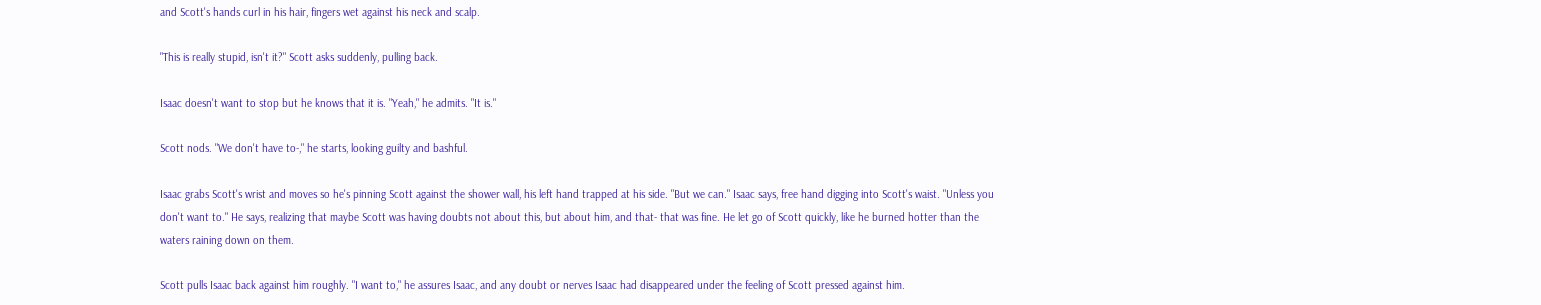and Scott's hands curl in his hair, fingers wet against his neck and scalp.

"This is really stupid, isn't it?" Scott asks suddenly, pulling back.

Isaac doesn't want to stop but he knows that it is. "Yeah," he admits. "It is."

Scott nods. "We don't have to-," he starts, looking guilty and bashful.

Isaac grabs Scott's wrist and moves so he's pinning Scott against the shower wall, his left hand trapped at his side. "But we can." Isaac says, free hand digging into Scott's waist. "Unless you don't want to." He says, realizing that maybe Scott was having doubts not about this, but about him, and that- that was fine. He let go of Scott quickly, like he burned hotter than the waters raining down on them.

Scott pulls Isaac back against him roughly. "I want to," he assures Isaac, and any doubt or nerves Isaac had disappeared under the feeling of Scott pressed against him.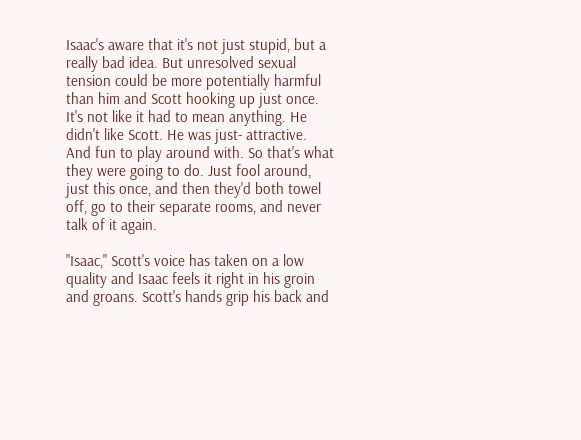Isaac's aware that it's not just stupid, but a really bad idea. But unresolved sexual tension could be more potentially harmful than him and Scott hooking up just once. It's not like it had to mean anything. He didn't like Scott. He was just- attractive. And fun to play around with. So that's what they were going to do. Just fool around, just this once, and then they'd both towel off, go to their separate rooms, and never talk of it again.

"Isaac," Scott's voice has taken on a low quality and Isaac feels it right in his groin and groans. Scott's hands grip his back and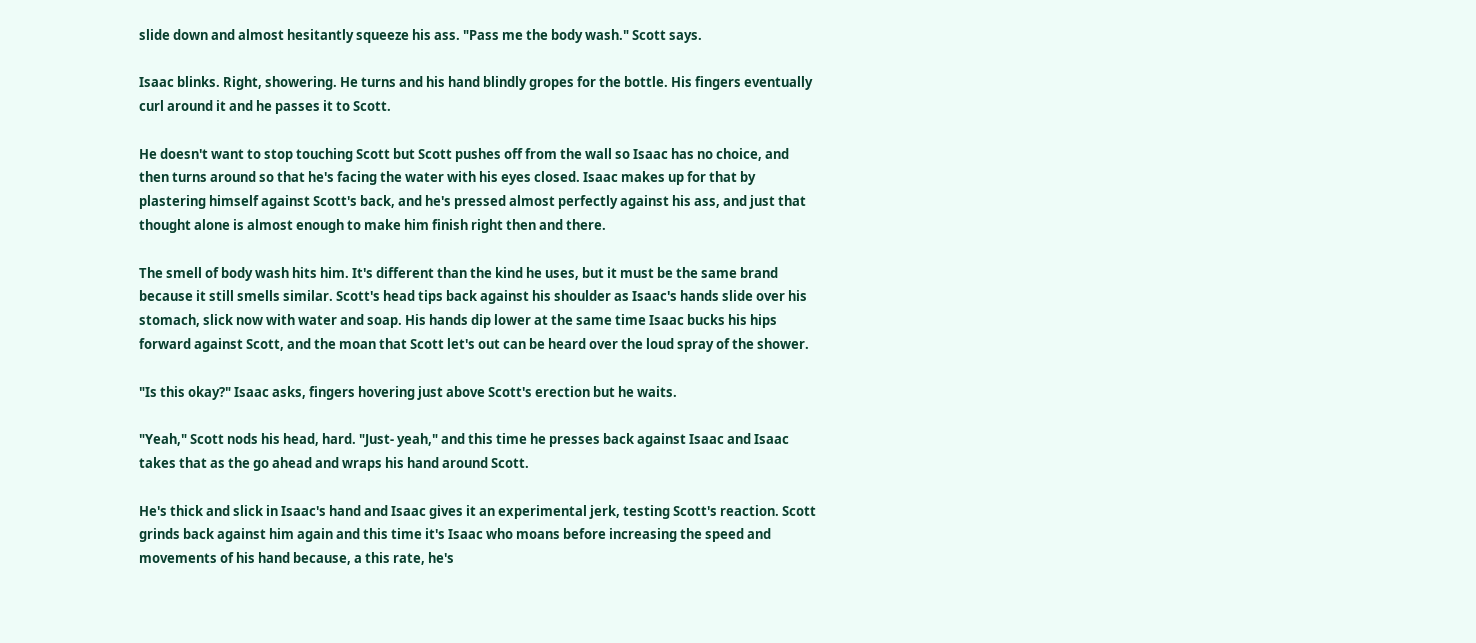slide down and almost hesitantly squeeze his ass. "Pass me the body wash." Scott says.

Isaac blinks. Right, showering. He turns and his hand blindly gropes for the bottle. His fingers eventually curl around it and he passes it to Scott.

He doesn't want to stop touching Scott but Scott pushes off from the wall so Isaac has no choice, and then turns around so that he's facing the water with his eyes closed. Isaac makes up for that by plastering himself against Scott's back, and he's pressed almost perfectly against his ass, and just that thought alone is almost enough to make him finish right then and there.

The smell of body wash hits him. It's different than the kind he uses, but it must be the same brand because it still smells similar. Scott's head tips back against his shoulder as Isaac's hands slide over his stomach, slick now with water and soap. His hands dip lower at the same time Isaac bucks his hips forward against Scott, and the moan that Scott let's out can be heard over the loud spray of the shower.

"Is this okay?" Isaac asks, fingers hovering just above Scott's erection but he waits.

"Yeah," Scott nods his head, hard. "Just- yeah," and this time he presses back against Isaac and Isaac takes that as the go ahead and wraps his hand around Scott.

He's thick and slick in Isaac's hand and Isaac gives it an experimental jerk, testing Scott's reaction. Scott grinds back against him again and this time it's Isaac who moans before increasing the speed and movements of his hand because, a this rate, he's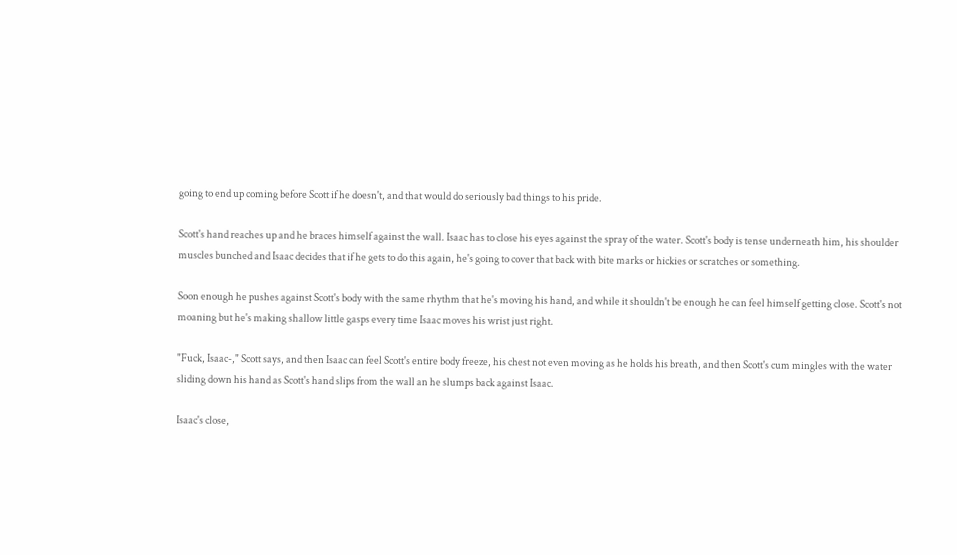going to end up coming before Scott if he doesn't, and that would do seriously bad things to his pride.

Scott's hand reaches up and he braces himself against the wall. Isaac has to close his eyes against the spray of the water. Scott's body is tense underneath him, his shoulder muscles bunched and Isaac decides that if he gets to do this again, he's going to cover that back with bite marks or hickies or scratches or something.

Soon enough he pushes against Scott's body with the same rhythm that he's moving his hand, and while it shouldn't be enough he can feel himself getting close. Scott's not moaning but he's making shallow little gasps every time Isaac moves his wrist just right.

"Fuck, Isaac-," Scott says, and then Isaac can feel Scott's entire body freeze, his chest not even moving as he holds his breath, and then Scott's cum mingles with the water sliding down his hand as Scott's hand slips from the wall an he slumps back against Isaac.

Isaac's close,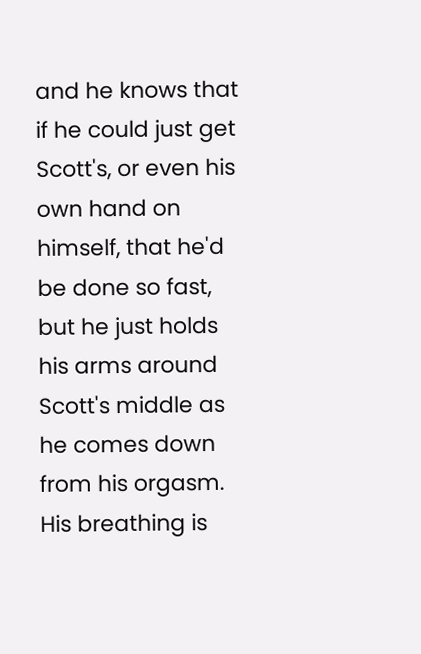and he knows that if he could just get Scott's, or even his own hand on himself, that he'd be done so fast, but he just holds his arms around Scott's middle as he comes down from his orgasm. His breathing is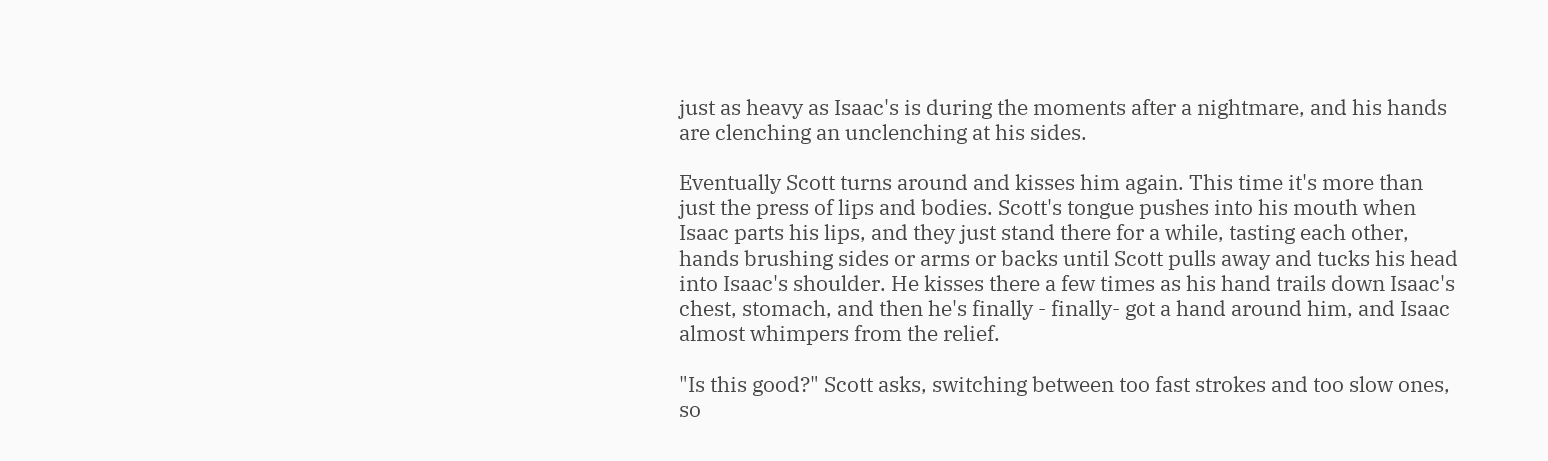just as heavy as Isaac's is during the moments after a nightmare, and his hands are clenching an unclenching at his sides.

Eventually Scott turns around and kisses him again. This time it's more than just the press of lips and bodies. Scott's tongue pushes into his mouth when Isaac parts his lips, and they just stand there for a while, tasting each other, hands brushing sides or arms or backs until Scott pulls away and tucks his head into Isaac's shoulder. He kisses there a few times as his hand trails down Isaac's chest, stomach, and then he's finally - finally- got a hand around him, and Isaac almost whimpers from the relief.

"Is this good?" Scott asks, switching between too fast strokes and too slow ones, so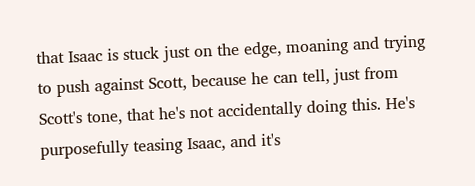that Isaac is stuck just on the edge, moaning and trying to push against Scott, because he can tell, just from Scott's tone, that he's not accidentally doing this. He's purposefully teasing Isaac, and it's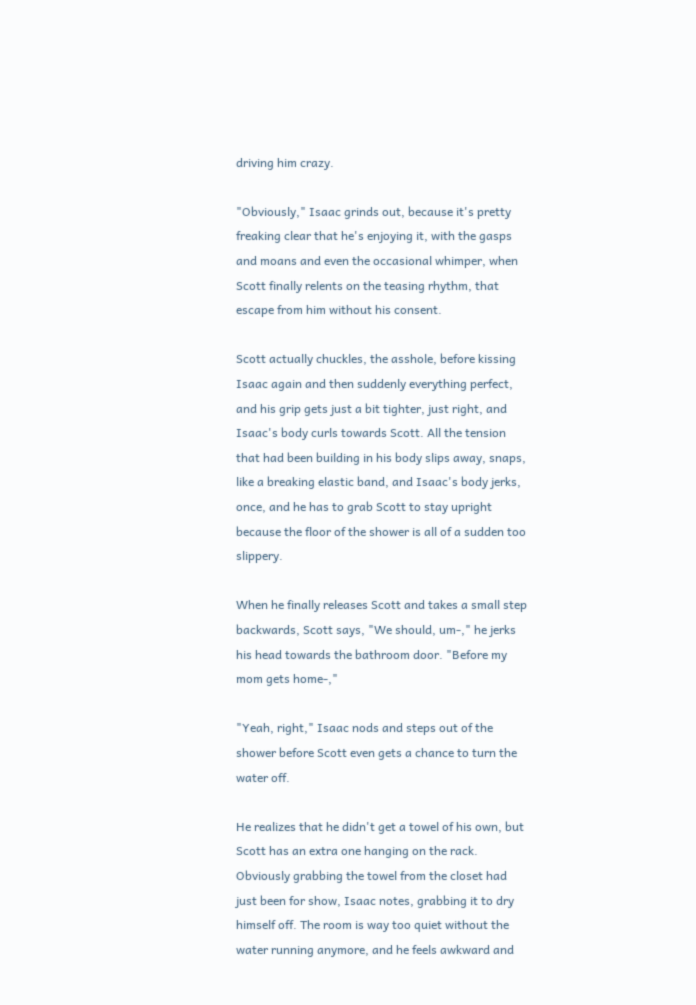driving him crazy.

"Obviously," Isaac grinds out, because it's pretty freaking clear that he's enjoying it, with the gasps and moans and even the occasional whimper, when Scott finally relents on the teasing rhythm, that escape from him without his consent.

Scott actually chuckles, the asshole, before kissing Isaac again and then suddenly everything perfect, and his grip gets just a bit tighter, just right, and Isaac's body curls towards Scott. All the tension that had been building in his body slips away, snaps, like a breaking elastic band, and Isaac's body jerks, once, and he has to grab Scott to stay upright because the floor of the shower is all of a sudden too slippery.

When he finally releases Scott and takes a small step backwards, Scott says, "We should, um-," he jerks his head towards the bathroom door. "Before my mom gets home-,"

"Yeah, right," Isaac nods and steps out of the shower before Scott even gets a chance to turn the water off.

He realizes that he didn't get a towel of his own, but Scott has an extra one hanging on the rack. Obviously grabbing the towel from the closet had just been for show, Isaac notes, grabbing it to dry himself off. The room is way too quiet without the water running anymore, and he feels awkward and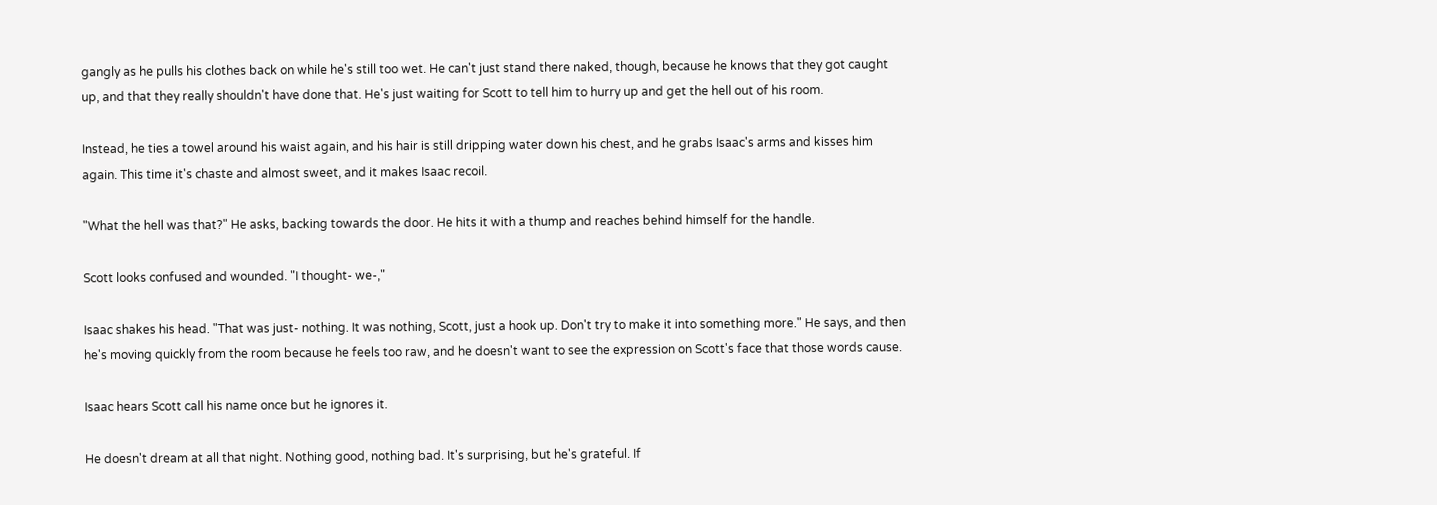gangly as he pulls his clothes back on while he's still too wet. He can't just stand there naked, though, because he knows that they got caught up, and that they really shouldn't have done that. He's just waiting for Scott to tell him to hurry up and get the hell out of his room.

Instead, he ties a towel around his waist again, and his hair is still dripping water down his chest, and he grabs Isaac's arms and kisses him again. This time it's chaste and almost sweet, and it makes Isaac recoil.

"What the hell was that?" He asks, backing towards the door. He hits it with a thump and reaches behind himself for the handle.

Scott looks confused and wounded. "I thought- we-,"

Isaac shakes his head. "That was just- nothing. It was nothing, Scott, just a hook up. Don't try to make it into something more." He says, and then he's moving quickly from the room because he feels too raw, and he doesn't want to see the expression on Scott's face that those words cause.

Isaac hears Scott call his name once but he ignores it.

He doesn't dream at all that night. Nothing good, nothing bad. It's surprising, but he's grateful. If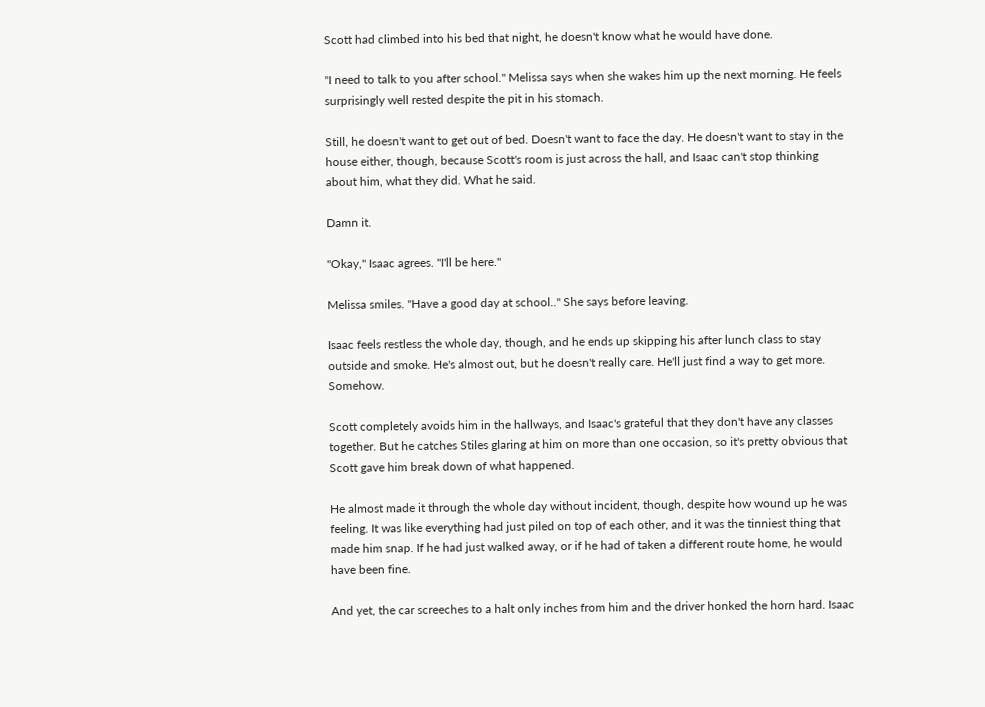Scott had climbed into his bed that night, he doesn't know what he would have done.

"I need to talk to you after school." Melissa says when she wakes him up the next morning. He feels surprisingly well rested despite the pit in his stomach.

Still, he doesn't want to get out of bed. Doesn't want to face the day. He doesn't want to stay in the house either, though, because Scott's room is just across the hall, and Isaac can't stop thinking about him, what they did. What he said.

Damn it.

"Okay," Isaac agrees. "I'll be here."

Melissa smiles. "Have a good day at school.." She says before leaving.

Isaac feels restless the whole day, though, and he ends up skipping his after lunch class to stay outside and smoke. He's almost out, but he doesn't really care. He'll just find a way to get more. Somehow.

Scott completely avoids him in the hallways, and Isaac's grateful that they don't have any classes together. But he catches Stiles glaring at him on more than one occasion, so it's pretty obvious that Scott gave him break down of what happened.

He almost made it through the whole day without incident, though, despite how wound up he was feeling. It was like everything had just piled on top of each other, and it was the tinniest thing that made him snap. If he had just walked away, or if he had of taken a different route home, he would have been fine.

And yet, the car screeches to a halt only inches from him and the driver honked the horn hard. Isaac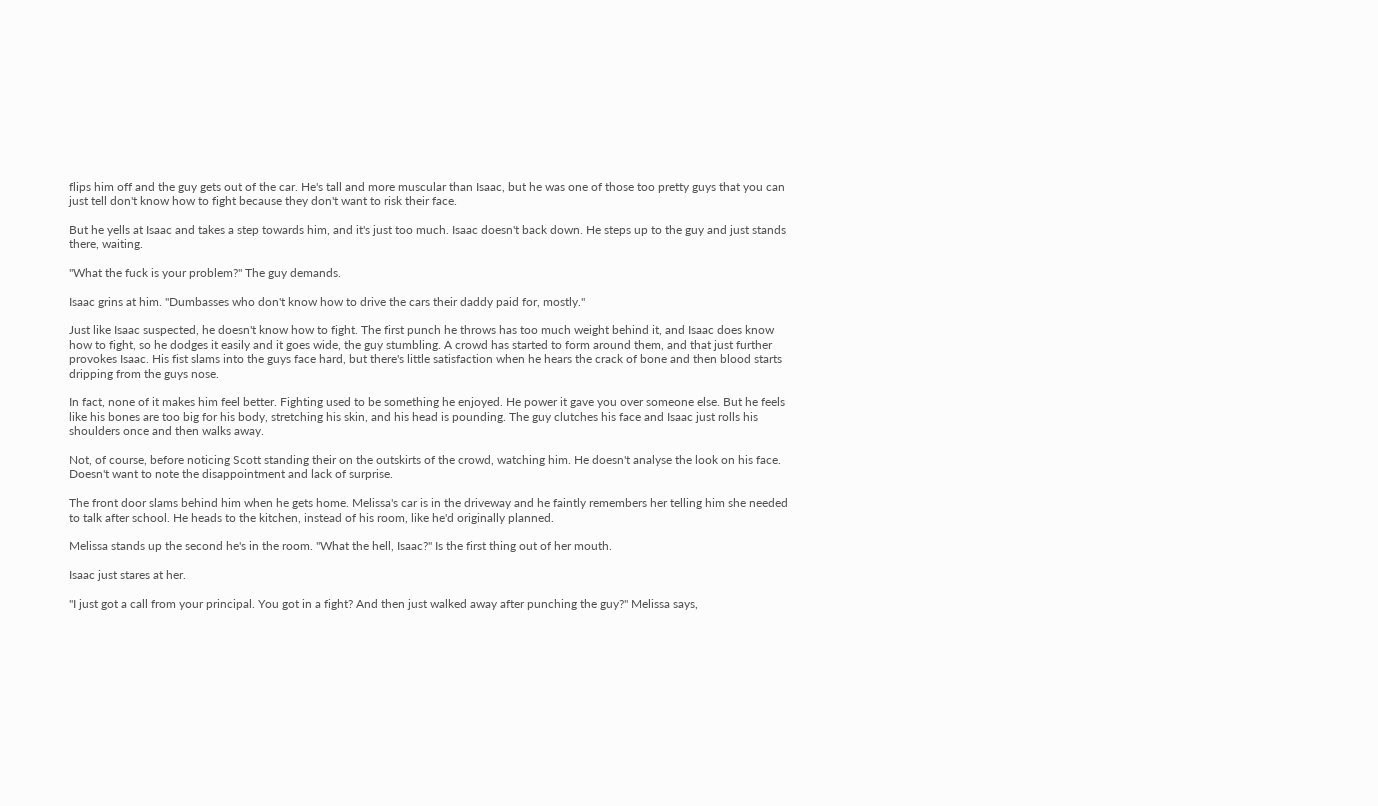flips him off and the guy gets out of the car. He's tall and more muscular than Isaac, but he was one of those too pretty guys that you can just tell don't know how to fight because they don't want to risk their face.

But he yells at Isaac and takes a step towards him, and it's just too much. Isaac doesn't back down. He steps up to the guy and just stands there, waiting.

"What the fuck is your problem?" The guy demands.

Isaac grins at him. "Dumbasses who don't know how to drive the cars their daddy paid for, mostly."

Just like Isaac suspected, he doesn't know how to fight. The first punch he throws has too much weight behind it, and Isaac does know how to fight, so he dodges it easily and it goes wide, the guy stumbling. A crowd has started to form around them, and that just further provokes Isaac. His fist slams into the guys face hard, but there's little satisfaction when he hears the crack of bone and then blood starts dripping from the guys nose.

In fact, none of it makes him feel better. Fighting used to be something he enjoyed. He power it gave you over someone else. But he feels like his bones are too big for his body, stretching his skin, and his head is pounding. The guy clutches his face and Isaac just rolls his shoulders once and then walks away.

Not, of course, before noticing Scott standing their on the outskirts of the crowd, watching him. He doesn't analyse the look on his face. Doesn't want to note the disappointment and lack of surprise.

The front door slams behind him when he gets home. Melissa's car is in the driveway and he faintly remembers her telling him she needed to talk after school. He heads to the kitchen, instead of his room, like he'd originally planned.

Melissa stands up the second he's in the room. "What the hell, Isaac?" Is the first thing out of her mouth.

Isaac just stares at her.

"I just got a call from your principal. You got in a fight? And then just walked away after punching the guy?" Melissa says,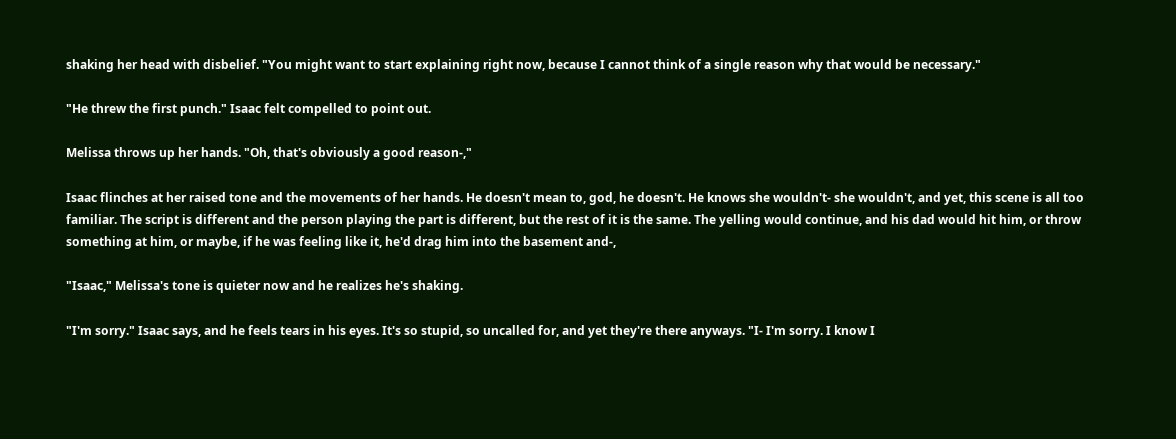shaking her head with disbelief. "You might want to start explaining right now, because I cannot think of a single reason why that would be necessary."

"He threw the first punch." Isaac felt compelled to point out.

Melissa throws up her hands. "Oh, that's obviously a good reason-,"

Isaac flinches at her raised tone and the movements of her hands. He doesn't mean to, god, he doesn't. He knows she wouldn't- she wouldn't, and yet, this scene is all too familiar. The script is different and the person playing the part is different, but the rest of it is the same. The yelling would continue, and his dad would hit him, or throw something at him, or maybe, if he was feeling like it, he'd drag him into the basement and-,

"Isaac," Melissa's tone is quieter now and he realizes he's shaking.

"I'm sorry." Isaac says, and he feels tears in his eyes. It's so stupid, so uncalled for, and yet they're there anyways. "I- I'm sorry. I know I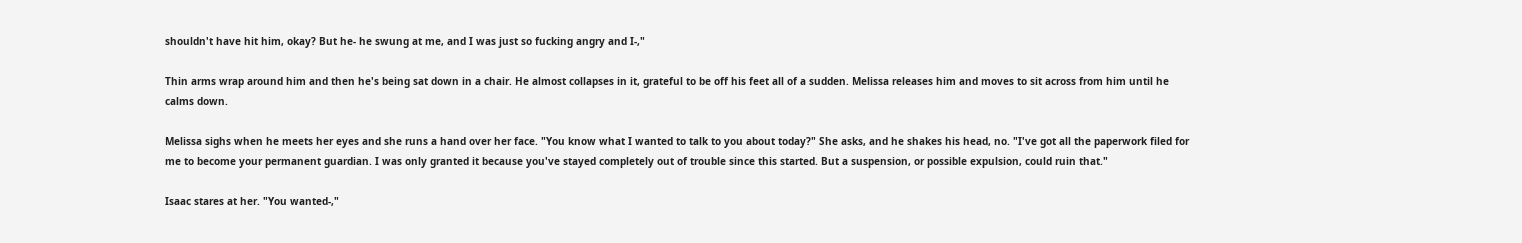shouldn't have hit him, okay? But he- he swung at me, and I was just so fucking angry and I-,"

Thin arms wrap around him and then he's being sat down in a chair. He almost collapses in it, grateful to be off his feet all of a sudden. Melissa releases him and moves to sit across from him until he calms down.

Melissa sighs when he meets her eyes and she runs a hand over her face. "You know what I wanted to talk to you about today?" She asks, and he shakes his head, no. "I've got all the paperwork filed for me to become your permanent guardian. I was only granted it because you've stayed completely out of trouble since this started. But a suspension, or possible expulsion, could ruin that."

Isaac stares at her. "You wanted-,"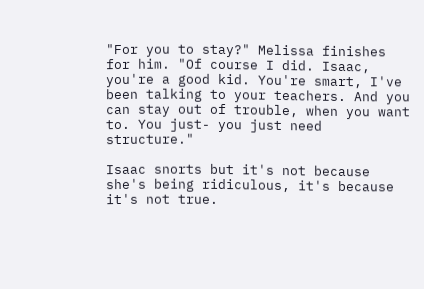"For you to stay?" Melissa finishes for him. "Of course I did. Isaac, you're a good kid. You're smart, I've been talking to your teachers. And you can stay out of trouble, when you want to. You just- you just need structure."

Isaac snorts but it's not because she's being ridiculous, it's because it's not true.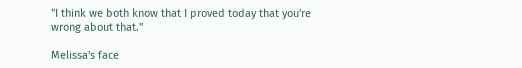"I think we both know that I proved today that you're wrong about that."

Melissa's face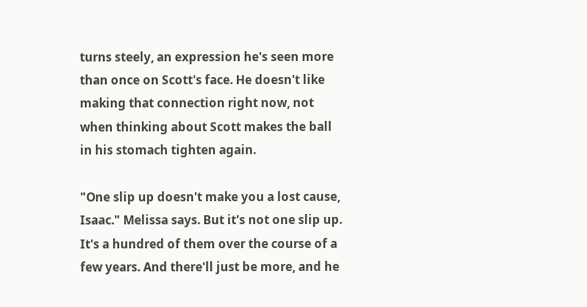turns steely, an expression he's seen more than once on Scott's face. He doesn't like making that connection right now, not when thinking about Scott makes the ball in his stomach tighten again.

"One slip up doesn't make you a lost cause, Isaac." Melissa says. But it's not one slip up. It's a hundred of them over the course of a few years. And there'll just be more, and he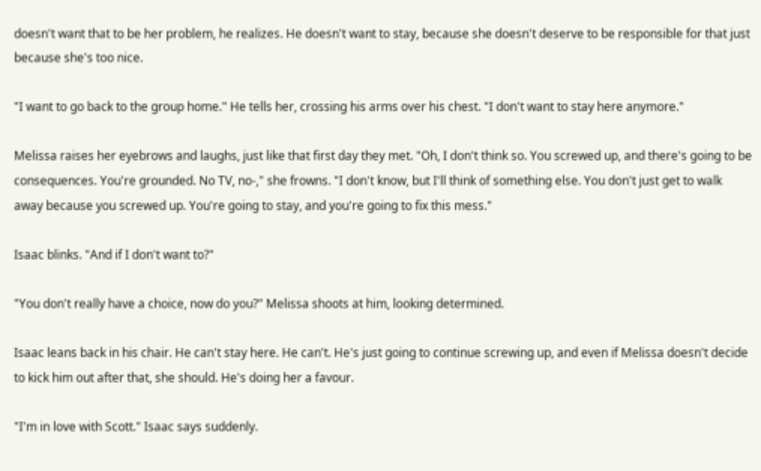doesn't want that to be her problem, he realizes. He doesn't want to stay, because she doesn't deserve to be responsible for that just because she's too nice.

"I want to go back to the group home." He tells her, crossing his arms over his chest. "I don't want to stay here anymore."

Melissa raises her eyebrows and laughs, just like that first day they met. "Oh, I don't think so. You screwed up, and there's going to be consequences. You're grounded. No TV, no-," she frowns. "I don't know, but I'll think of something else. You don't just get to walk away because you screwed up. You're going to stay, and you're going to fix this mess."

Isaac blinks. "And if I don't want to?"

"You don't really have a choice, now do you?" Melissa shoots at him, looking determined.

Isaac leans back in his chair. He can't stay here. He can't. He's just going to continue screwing up, and even if Melissa doesn't decide to kick him out after that, she should. He's doing her a favour.

"I'm in love with Scott." Isaac says suddenly.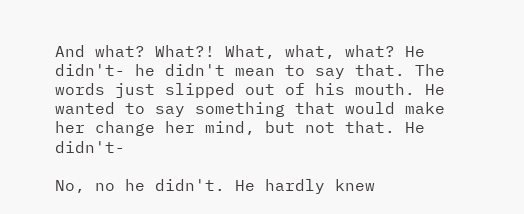And what? What?! What, what, what? He didn't- he didn't mean to say that. The words just slipped out of his mouth. He wanted to say something that would make her change her mind, but not that. He didn't-

No, no he didn't. He hardly knew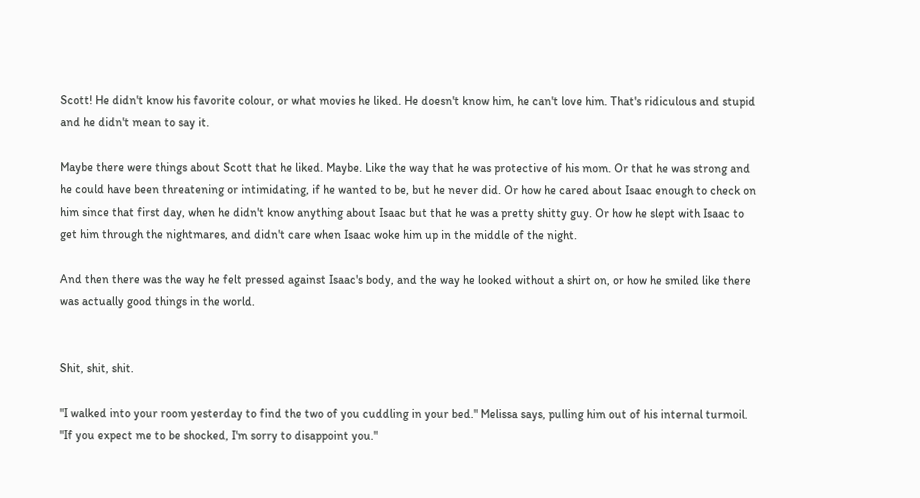Scott! He didn't know his favorite colour, or what movies he liked. He doesn't know him, he can't love him. That's ridiculous and stupid and he didn't mean to say it.

Maybe there were things about Scott that he liked. Maybe. Like the way that he was protective of his mom. Or that he was strong and he could have been threatening or intimidating, if he wanted to be, but he never did. Or how he cared about Isaac enough to check on him since that first day, when he didn't know anything about Isaac but that he was a pretty shitty guy. Or how he slept with Isaac to get him through the nightmares, and didn't care when Isaac woke him up in the middle of the night.

And then there was the way he felt pressed against Isaac's body, and the way he looked without a shirt on, or how he smiled like there was actually good things in the world.


Shit, shit, shit.

"I walked into your room yesterday to find the two of you cuddling in your bed." Melissa says, pulling him out of his internal turmoil. "If you expect me to be shocked, I'm sorry to disappoint you."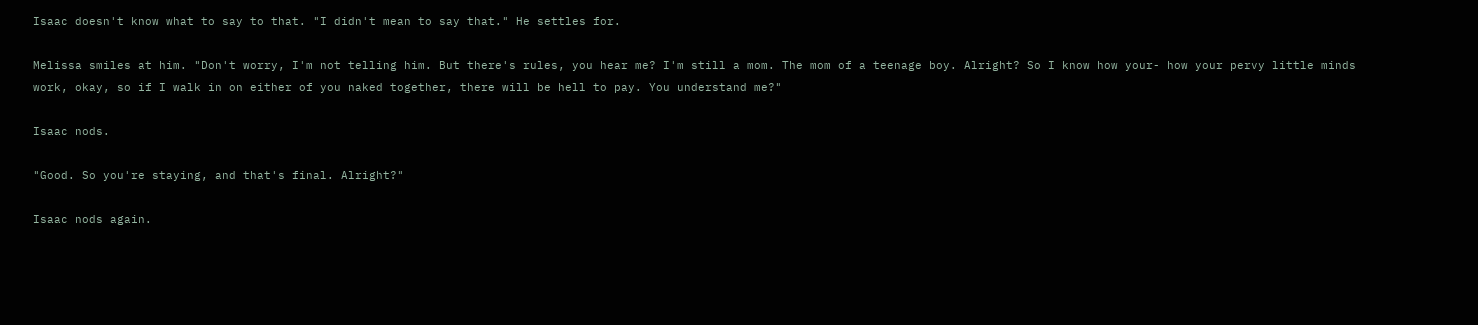Isaac doesn't know what to say to that. "I didn't mean to say that." He settles for.

Melissa smiles at him. "Don't worry, I'm not telling him. But there's rules, you hear me? I'm still a mom. The mom of a teenage boy. Alright? So I know how your- how your pervy little minds work, okay, so if I walk in on either of you naked together, there will be hell to pay. You understand me?"

Isaac nods.

"Good. So you're staying, and that's final. Alright?"

Isaac nods again.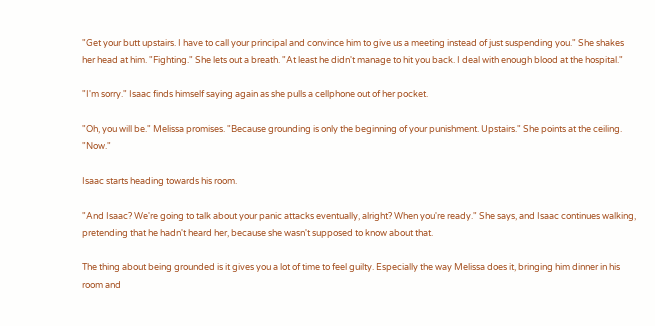"Get your butt upstairs. I have to call your principal and convince him to give us a meeting instead of just suspending you." She shakes her head at him. "Fighting." She lets out a breath. "At least he didn't manage to hit you back. I deal with enough blood at the hospital."

"I'm sorry." Isaac finds himself saying again as she pulls a cellphone out of her pocket.

"Oh, you will be." Melissa promises. "Because grounding is only the beginning of your punishment. Upstairs." She points at the ceiling. "Now."

Isaac starts heading towards his room.

"And Isaac? We're going to talk about your panic attacks eventually, alright? When you're ready." She says, and Isaac continues walking, pretending that he hadn't heard her, because she wasn't supposed to know about that.

The thing about being grounded is it gives you a lot of time to feel guilty. Especially the way Melissa does it, bringing him dinner in his room and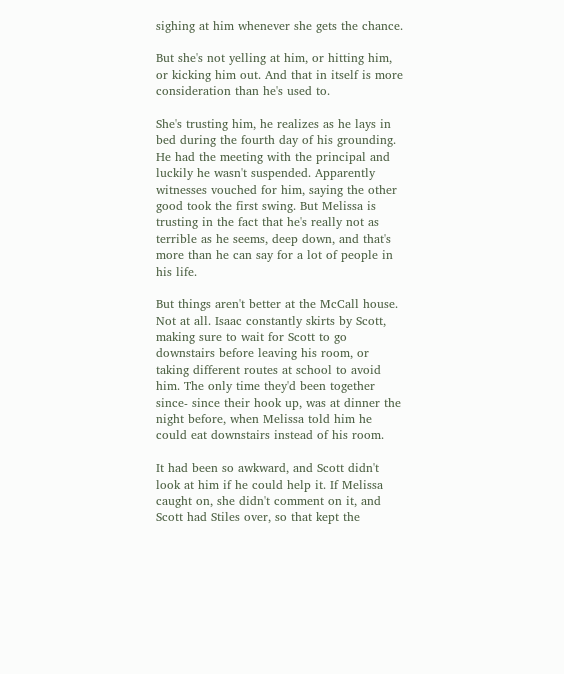sighing at him whenever she gets the chance.

But she's not yelling at him, or hitting him, or kicking him out. And that in itself is more consideration than he's used to.

She's trusting him, he realizes as he lays in bed during the fourth day of his grounding. He had the meeting with the principal and luckily he wasn't suspended. Apparently witnesses vouched for him, saying the other good took the first swing. But Melissa is trusting in the fact that he's really not as terrible as he seems, deep down, and that's more than he can say for a lot of people in his life.

But things aren't better at the McCall house. Not at all. Isaac constantly skirts by Scott, making sure to wait for Scott to go downstairs before leaving his room, or taking different routes at school to avoid him. The only time they'd been together since- since their hook up, was at dinner the night before, when Melissa told him he could eat downstairs instead of his room.

It had been so awkward, and Scott didn't look at him if he could help it. If Melissa caught on, she didn't comment on it, and Scott had Stiles over, so that kept the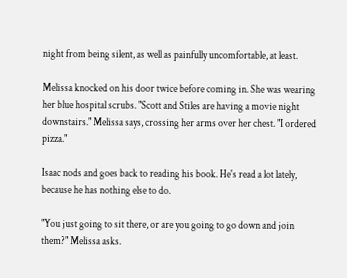night from being silent, as well as painfully uncomfortable, at least.

Melissa knocked on his door twice before coming in. She was wearing her blue hospital scrubs. "Scott and Stiles are having a movie night downstairs." Melissa says, crossing her arms over her chest. "I ordered pizza."

Isaac nods and goes back to reading his book. He's read a lot lately, because he has nothing else to do.

"You just going to sit there, or are you going to go down and join them?" Melissa asks.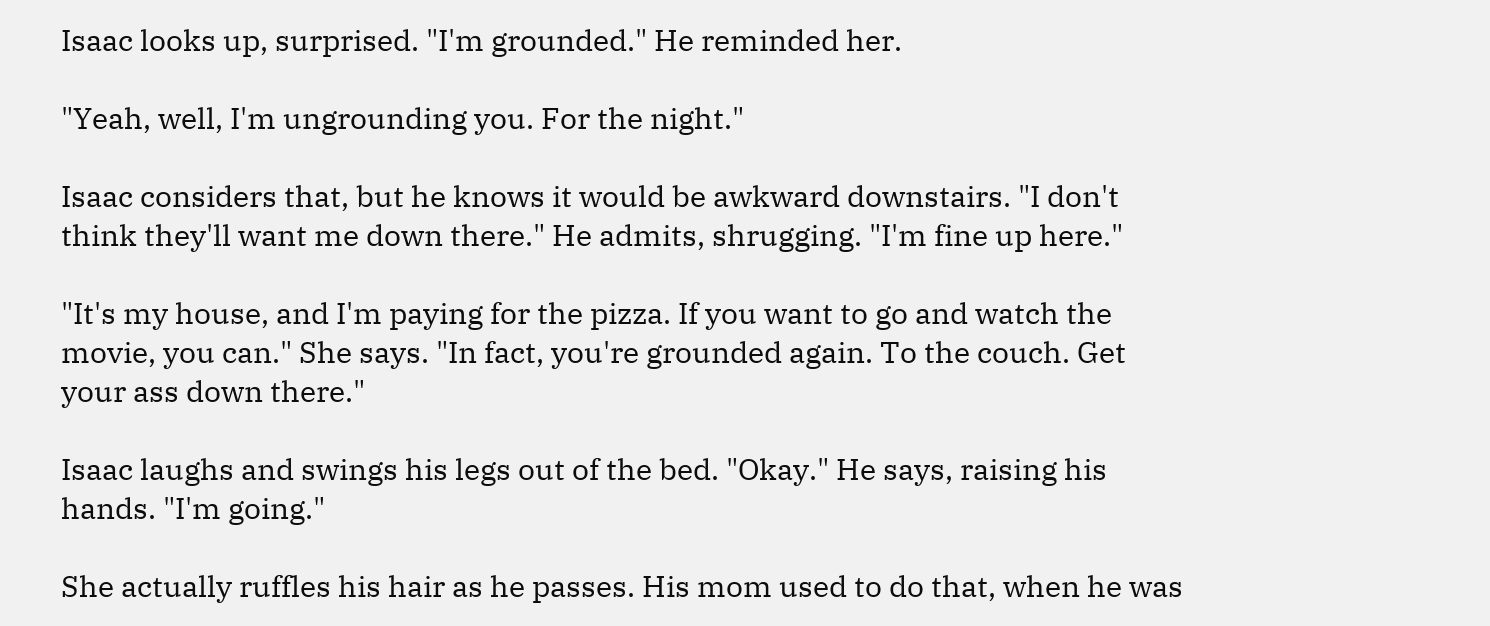Isaac looks up, surprised. "I'm grounded." He reminded her.

"Yeah, well, I'm ungrounding you. For the night."

Isaac considers that, but he knows it would be awkward downstairs. "I don't think they'll want me down there." He admits, shrugging. "I'm fine up here."

"It's my house, and I'm paying for the pizza. If you want to go and watch the movie, you can." She says. "In fact, you're grounded again. To the couch. Get your ass down there."

Isaac laughs and swings his legs out of the bed. "Okay." He says, raising his hands. "I'm going."

She actually ruffles his hair as he passes. His mom used to do that, when he was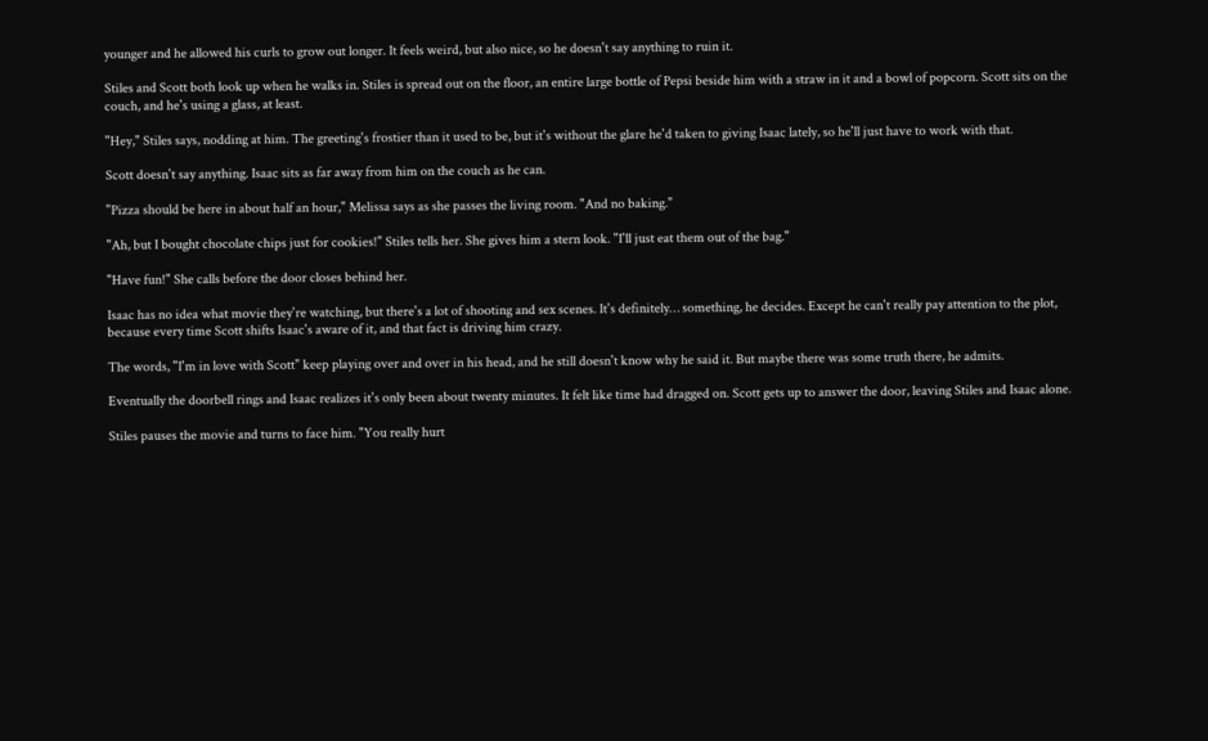younger and he allowed his curls to grow out longer. It feels weird, but also nice, so he doesn't say anything to ruin it.

Stiles and Scott both look up when he walks in. Stiles is spread out on the floor, an entire large bottle of Pepsi beside him with a straw in it and a bowl of popcorn. Scott sits on the couch, and he's using a glass, at least.

"Hey," Stiles says, nodding at him. The greeting's frostier than it used to be, but it's without the glare he'd taken to giving Isaac lately, so he'll just have to work with that.

Scott doesn't say anything. Isaac sits as far away from him on the couch as he can.

"Pizza should be here in about half an hour," Melissa says as she passes the living room. "And no baking."

"Ah, but I bought chocolate chips just for cookies!" Stiles tells her. She gives him a stern look. "I'll just eat them out of the bag."

"Have fun!" She calls before the door closes behind her.

Isaac has no idea what movie they're watching, but there's a lot of shooting and sex scenes. It's definitely… something, he decides. Except he can't really pay attention to the plot, because every time Scott shifts Isaac's aware of it, and that fact is driving him crazy.

The words, "I'm in love with Scott" keep playing over and over in his head, and he still doesn't know why he said it. But maybe there was some truth there, he admits.

Eventually the doorbell rings and Isaac realizes it's only been about twenty minutes. It felt like time had dragged on. Scott gets up to answer the door, leaving Stiles and Isaac alone.

Stiles pauses the movie and turns to face him. "You really hurt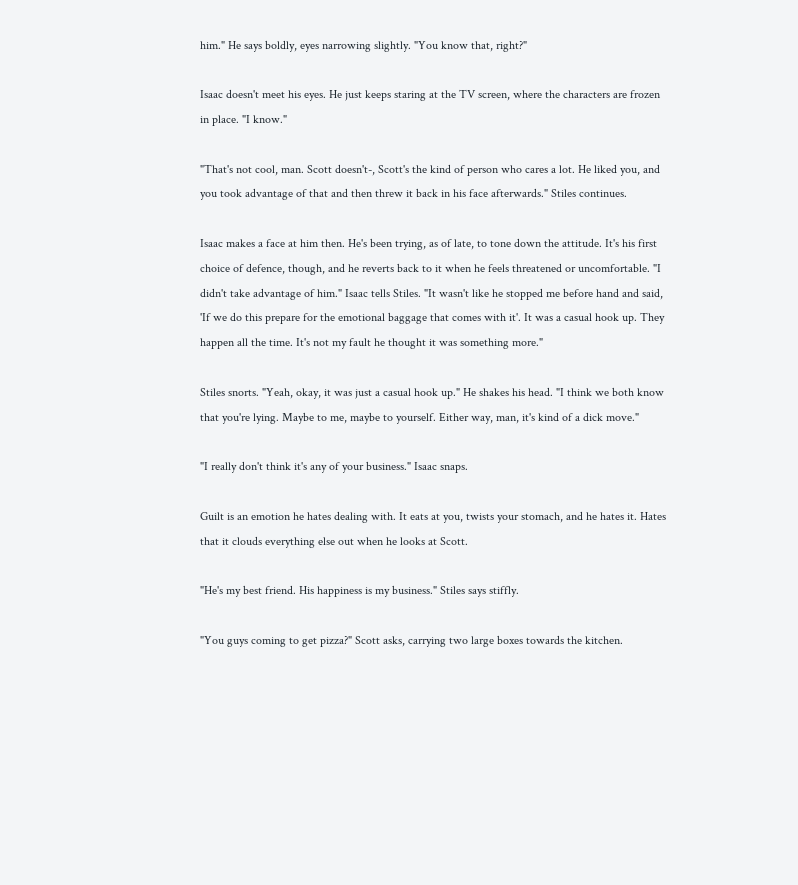him." He says boldly, eyes narrowing slightly. "You know that, right?"

Isaac doesn't meet his eyes. He just keeps staring at the TV screen, where the characters are frozen in place. "I know."

"That's not cool, man. Scott doesn't-, Scott's the kind of person who cares a lot. He liked you, and you took advantage of that and then threw it back in his face afterwards." Stiles continues.

Isaac makes a face at him then. He's been trying, as of late, to tone down the attitude. It's his first choice of defence, though, and he reverts back to it when he feels threatened or uncomfortable. "I didn't take advantage of him." Isaac tells Stiles. "It wasn't like he stopped me before hand and said, 'If we do this prepare for the emotional baggage that comes with it'. It was a casual hook up. They happen all the time. It's not my fault he thought it was something more."

Stiles snorts. "Yeah, okay, it was just a casual hook up." He shakes his head. "I think we both know that you're lying. Maybe to me, maybe to yourself. Either way, man, it's kind of a dick move."

"I really don't think it's any of your business." Isaac snaps.

Guilt is an emotion he hates dealing with. It eats at you, twists your stomach, and he hates it. Hates that it clouds everything else out when he looks at Scott.

"He's my best friend. His happiness is my business." Stiles says stiffly.

"You guys coming to get pizza?" Scott asks, carrying two large boxes towards the kitchen.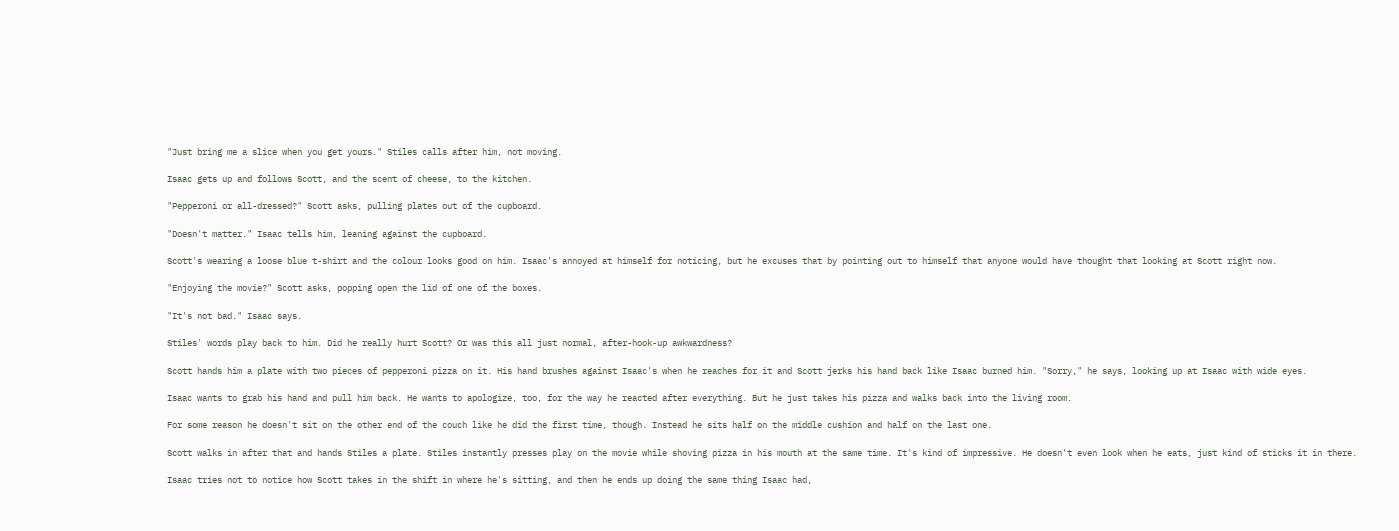"Just bring me a slice when you get yours." Stiles calls after him, not moving.

Isaac gets up and follows Scott, and the scent of cheese, to the kitchen.

"Pepperoni or all-dressed?" Scott asks, pulling plates out of the cupboard.

"Doesn't matter." Isaac tells him, leaning against the cupboard.

Scott's wearing a loose blue t-shirt and the colour looks good on him. Isaac's annoyed at himself for noticing, but he excuses that by pointing out to himself that anyone would have thought that looking at Scott right now.

"Enjoying the movie?" Scott asks, popping open the lid of one of the boxes.

"It's not bad." Isaac says.

Stiles' words play back to him. Did he really hurt Scott? Or was this all just normal, after-hook-up awkwardness?

Scott hands him a plate with two pieces of pepperoni pizza on it. His hand brushes against Isaac's when he reaches for it and Scott jerks his hand back like Isaac burned him. "Sorry," he says, looking up at Isaac with wide eyes.

Isaac wants to grab his hand and pull him back. He wants to apologize, too, for the way he reacted after everything. But he just takes his pizza and walks back into the living room.

For some reason he doesn't sit on the other end of the couch like he did the first time, though. Instead he sits half on the middle cushion and half on the last one.

Scott walks in after that and hands Stiles a plate. Stiles instantly presses play on the movie while shoving pizza in his mouth at the same time. It's kind of impressive. He doesn't even look when he eats, just kind of sticks it in there.

Isaac tries not to notice how Scott takes in the shift in where he's sitting, and then he ends up doing the same thing Isaac had,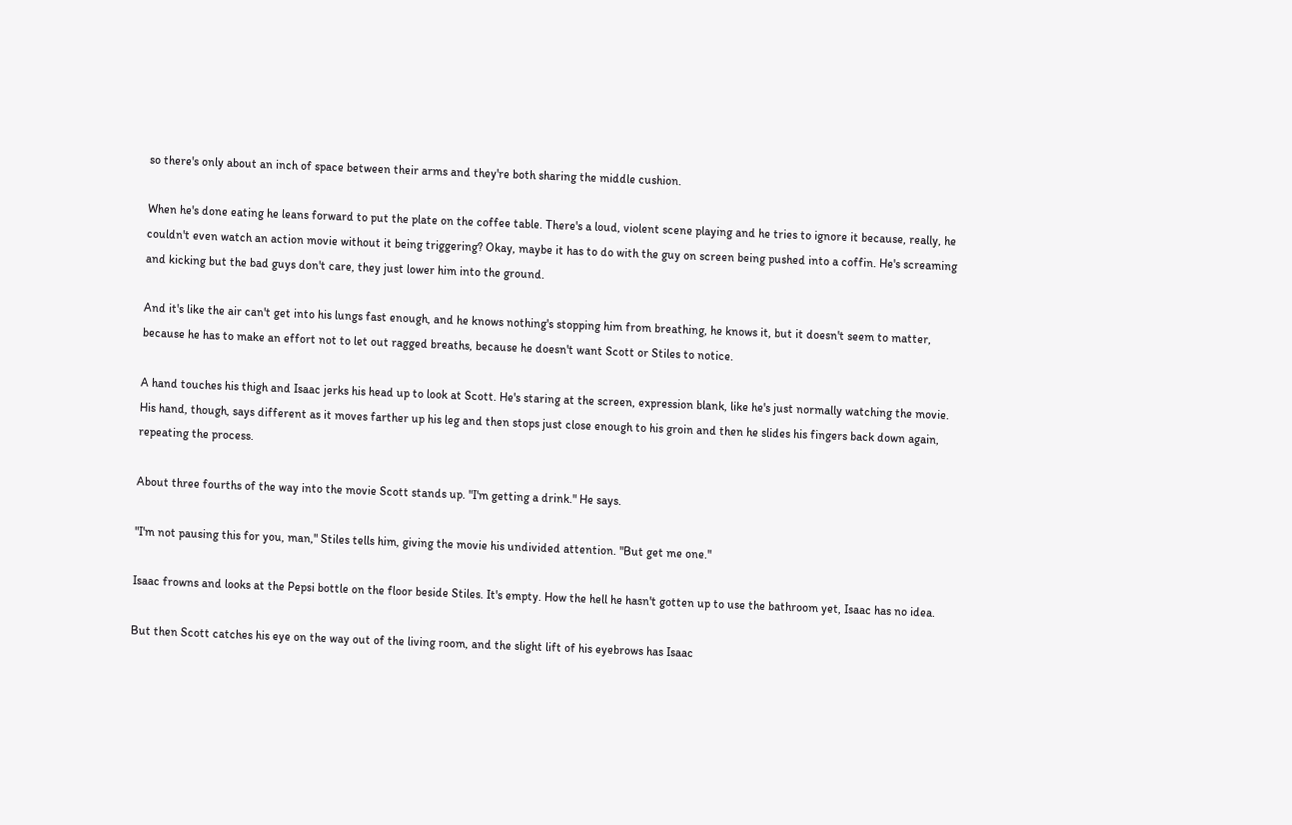so there's only about an inch of space between their arms and they're both sharing the middle cushion.

When he's done eating he leans forward to put the plate on the coffee table. There's a loud, violent scene playing and he tries to ignore it because, really, he couldn't even watch an action movie without it being triggering? Okay, maybe it has to do with the guy on screen being pushed into a coffin. He's screaming and kicking but the bad guys don't care, they just lower him into the ground.

And it's like the air can't get into his lungs fast enough, and he knows nothing's stopping him from breathing, he knows it, but it doesn't seem to matter, because he has to make an effort not to let out ragged breaths, because he doesn't want Scott or Stiles to notice.

A hand touches his thigh and Isaac jerks his head up to look at Scott. He's staring at the screen, expression blank, like he's just normally watching the movie. His hand, though, says different as it moves farther up his leg and then stops just close enough to his groin and then he slides his fingers back down again, repeating the process.

About three fourths of the way into the movie Scott stands up. "I'm getting a drink." He says.

"I'm not pausing this for you, man," Stiles tells him, giving the movie his undivided attention. "But get me one."

Isaac frowns and looks at the Pepsi bottle on the floor beside Stiles. It's empty. How the hell he hasn't gotten up to use the bathroom yet, Isaac has no idea.

But then Scott catches his eye on the way out of the living room, and the slight lift of his eyebrows has Isaac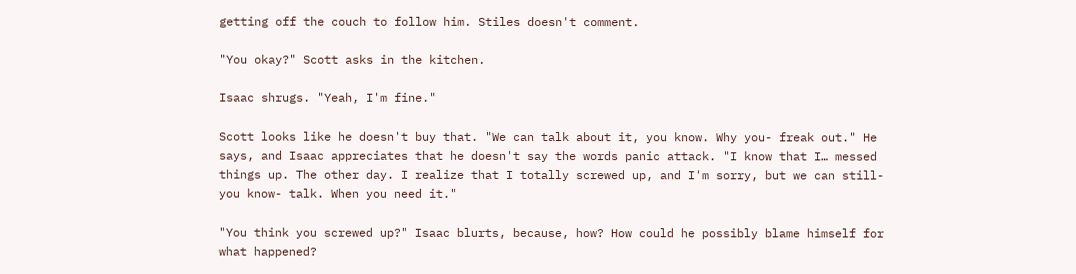getting off the couch to follow him. Stiles doesn't comment.

"You okay?" Scott asks in the kitchen.

Isaac shrugs. "Yeah, I'm fine."

Scott looks like he doesn't buy that. "We can talk about it, you know. Why you- freak out." He says, and Isaac appreciates that he doesn't say the words panic attack. "I know that I… messed things up. The other day. I realize that I totally screwed up, and I'm sorry, but we can still- you know- talk. When you need it."

"You think you screwed up?" Isaac blurts, because, how? How could he possibly blame himself for what happened?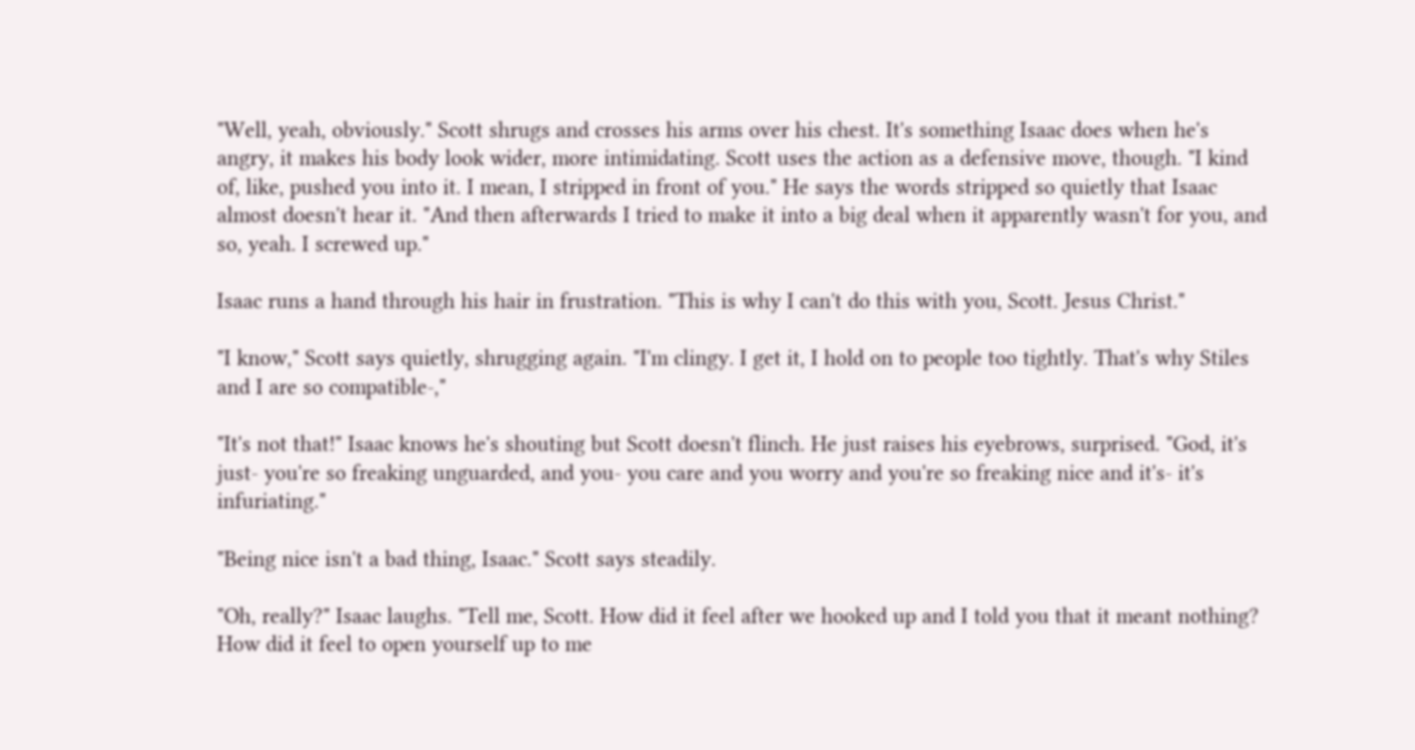"Well, yeah, obviously." Scott shrugs and crosses his arms over his chest. It's something Isaac does when he's angry, it makes his body look wider, more intimidating. Scott uses the action as a defensive move, though. "I kind of, like, pushed you into it. I mean, I stripped in front of you." He says the words stripped so quietly that Isaac almost doesn't hear it. "And then afterwards I tried to make it into a big deal when it apparently wasn't for you, and so, yeah. I screwed up."

Isaac runs a hand through his hair in frustration. "This is why I can't do this with you, Scott. Jesus Christ."

"I know," Scott says quietly, shrugging again. "I'm clingy. I get it, I hold on to people too tightly. That's why Stiles and I are so compatible-,"

"It's not that!" Isaac knows he's shouting but Scott doesn't flinch. He just raises his eyebrows, surprised. "God, it's just- you're so freaking unguarded, and you- you care and you worry and you're so freaking nice and it's- it's infuriating."

"Being nice isn't a bad thing, Isaac." Scott says steadily.

"Oh, really?" Isaac laughs. "Tell me, Scott. How did it feel after we hooked up and I told you that it meant nothing? How did it feel to open yourself up to me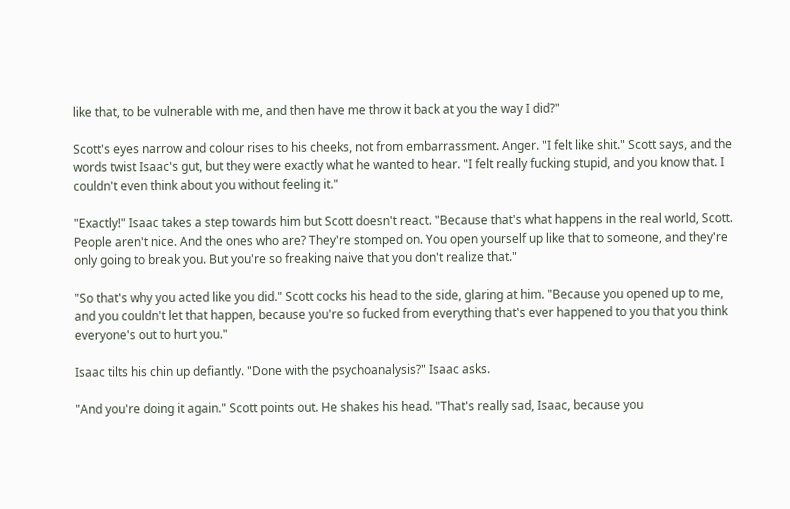like that, to be vulnerable with me, and then have me throw it back at you the way I did?"

Scott's eyes narrow and colour rises to his cheeks, not from embarrassment. Anger. "I felt like shit." Scott says, and the words twist Isaac's gut, but they were exactly what he wanted to hear. "I felt really fucking stupid, and you know that. I couldn't even think about you without feeling it."

"Exactly!" Isaac takes a step towards him but Scott doesn't react. "Because that's what happens in the real world, Scott. People aren't nice. And the ones who are? They're stomped on. You open yourself up like that to someone, and they're only going to break you. But you're so freaking naive that you don't realize that."

"So that's why you acted like you did." Scott cocks his head to the side, glaring at him. "Because you opened up to me, and you couldn't let that happen, because you're so fucked from everything that's ever happened to you that you think everyone's out to hurt you."

Isaac tilts his chin up defiantly. "Done with the psychoanalysis?" Isaac asks.

"And you're doing it again." Scott points out. He shakes his head. "That's really sad, Isaac, because you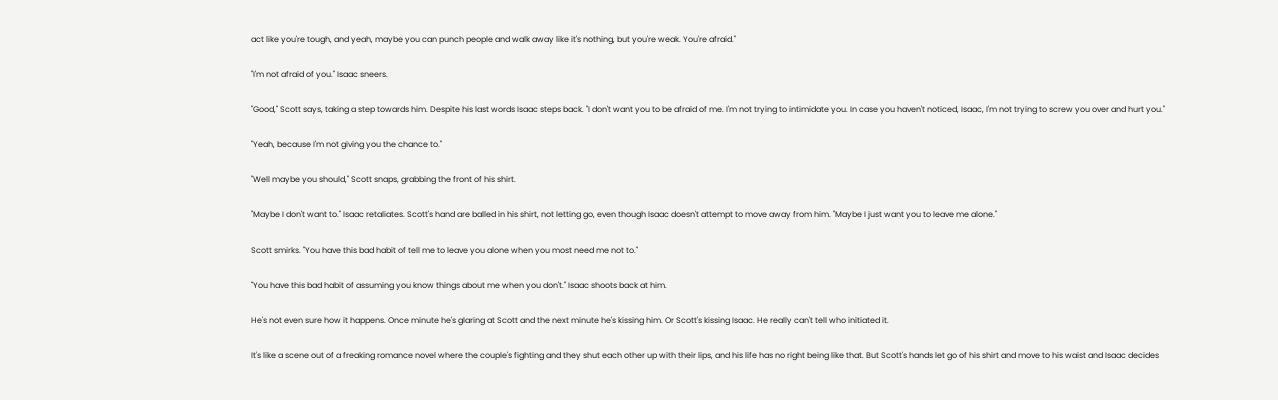act like you're tough, and yeah, maybe you can punch people and walk away like it's nothing, but you're weak. You're afraid."

"I'm not afraid of you." Isaac sneers.

"Good," Scott says, taking a step towards him. Despite his last words Isaac steps back. "I don't want you to be afraid of me. I'm not trying to intimidate you. In case you haven't noticed, Isaac, I'm not trying to screw you over and hurt you."

"Yeah, because I'm not giving you the chance to."

"Well maybe you should," Scott snaps, grabbing the front of his shirt.

"Maybe I don't want to." Isaac retaliates. Scott's hand are balled in his shirt, not letting go, even though Isaac doesn't attempt to move away from him. "Maybe I just want you to leave me alone."

Scott smirks. "You have this bad habit of tell me to leave you alone when you most need me not to."

"You have this bad habit of assuming you know things about me when you don't." Isaac shoots back at him.

He's not even sure how it happens. Once minute he's glaring at Scott and the next minute he's kissing him. Or Scott's kissing Isaac. He really can't tell who initiated it.

It's like a scene out of a freaking romance novel where the couple's fighting and they shut each other up with their lips, and his life has no right being like that. But Scott's hands let go of his shirt and move to his waist and Isaac decides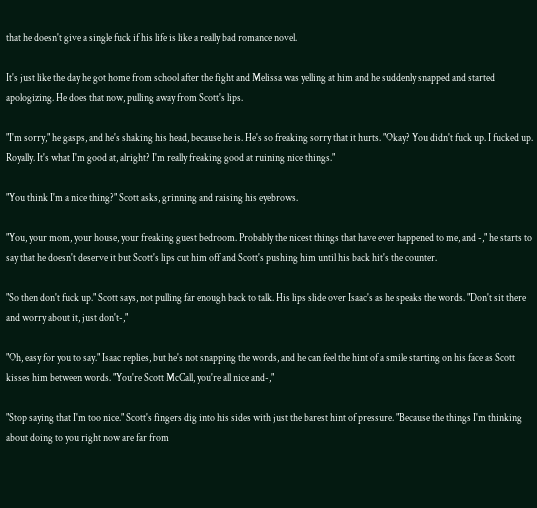that he doesn't give a single fuck if his life is like a really bad romance novel.

It's just like the day he got home from school after the fight and Melissa was yelling at him and he suddenly snapped and started apologizing. He does that now, pulling away from Scott's lips.

"I'm sorry," he gasps, and he's shaking his head, because he is. He's so freaking sorry that it hurts. "Okay? You didn't fuck up. I fucked up. Royally. It's what I'm good at, alright? I'm really freaking good at ruining nice things."

"You think I'm a nice thing?" Scott asks, grinning and raising his eyebrows.

"You, your mom, your house, your freaking guest bedroom. Probably the nicest things that have ever happened to me, and -," he starts to say that he doesn't deserve it but Scott's lips cut him off and Scott's pushing him until his back hit's the counter.

"So then don't fuck up." Scott says, not pulling far enough back to talk. His lips slide over Isaac's as he speaks the words. "Don't sit there and worry about it, just don't-,"

"Oh, easy for you to say." Isaac replies, but he's not snapping the words, and he can feel the hint of a smile starting on his face as Scott kisses him between words. "You're Scott McCall, you're all nice and-,"

"Stop saying that I'm too nice." Scott's fingers dig into his sides with just the barest hint of pressure. "Because the things I'm thinking about doing to you right now are far from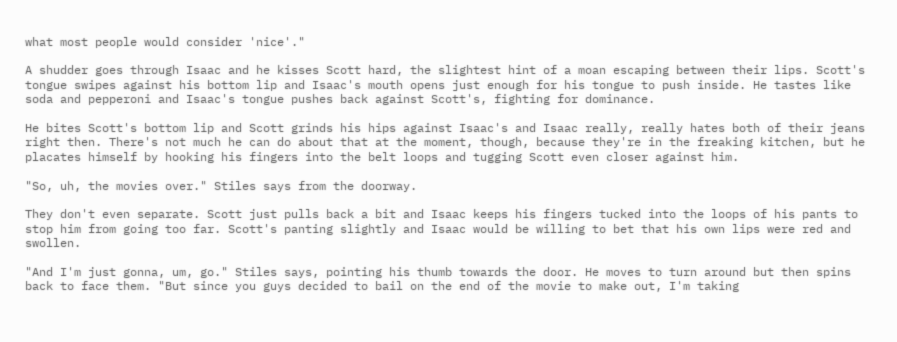what most people would consider 'nice'."

A shudder goes through Isaac and he kisses Scott hard, the slightest hint of a moan escaping between their lips. Scott's tongue swipes against his bottom lip and Isaac's mouth opens just enough for his tongue to push inside. He tastes like soda and pepperoni and Isaac's tongue pushes back against Scott's, fighting for dominance.

He bites Scott's bottom lip and Scott grinds his hips against Isaac's and Isaac really, really hates both of their jeans right then. There's not much he can do about that at the moment, though, because they're in the freaking kitchen, but he placates himself by hooking his fingers into the belt loops and tugging Scott even closer against him.

"So, uh, the movies over." Stiles says from the doorway.

They don't even separate. Scott just pulls back a bit and Isaac keeps his fingers tucked into the loops of his pants to stop him from going too far. Scott's panting slightly and Isaac would be willing to bet that his own lips were red and swollen.

"And I'm just gonna, um, go." Stiles says, pointing his thumb towards the door. He moves to turn around but then spins back to face them. "But since you guys decided to bail on the end of the movie to make out, I'm taking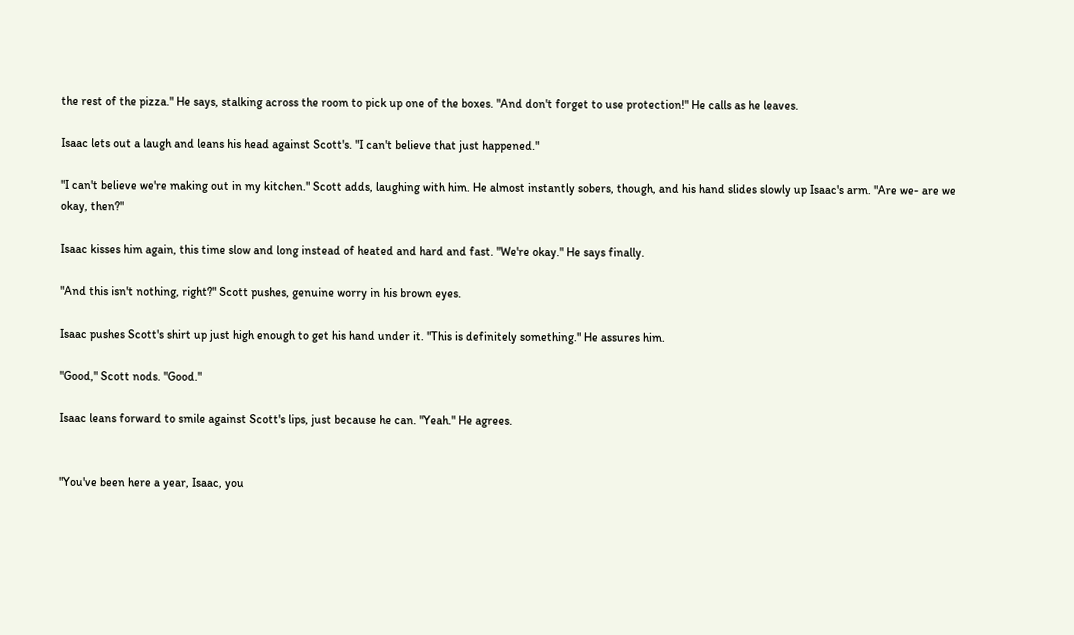the rest of the pizza." He says, stalking across the room to pick up one of the boxes. "And don't forget to use protection!" He calls as he leaves.

Isaac lets out a laugh and leans his head against Scott's. "I can't believe that just happened."

"I can't believe we're making out in my kitchen." Scott adds, laughing with him. He almost instantly sobers, though, and his hand slides slowly up Isaac's arm. "Are we- are we okay, then?"

Isaac kisses him again, this time slow and long instead of heated and hard and fast. "We're okay." He says finally.

"And this isn't nothing, right?" Scott pushes, genuine worry in his brown eyes.

Isaac pushes Scott's shirt up just high enough to get his hand under it. "This is definitely something." He assures him.

"Good," Scott nods. "Good."

Isaac leans forward to smile against Scott's lips, just because he can. "Yeah." He agrees.


"You've been here a year, Isaac, you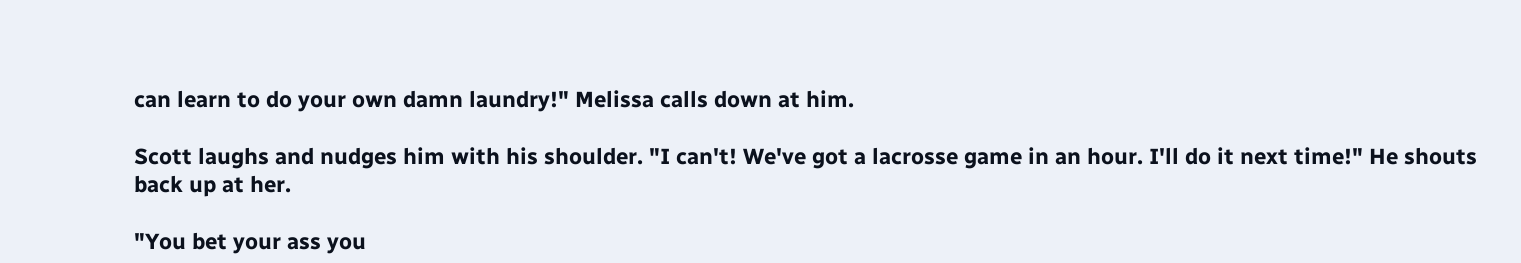can learn to do your own damn laundry!" Melissa calls down at him.

Scott laughs and nudges him with his shoulder. "I can't! We've got a lacrosse game in an hour. I'll do it next time!" He shouts back up at her.

"You bet your ass you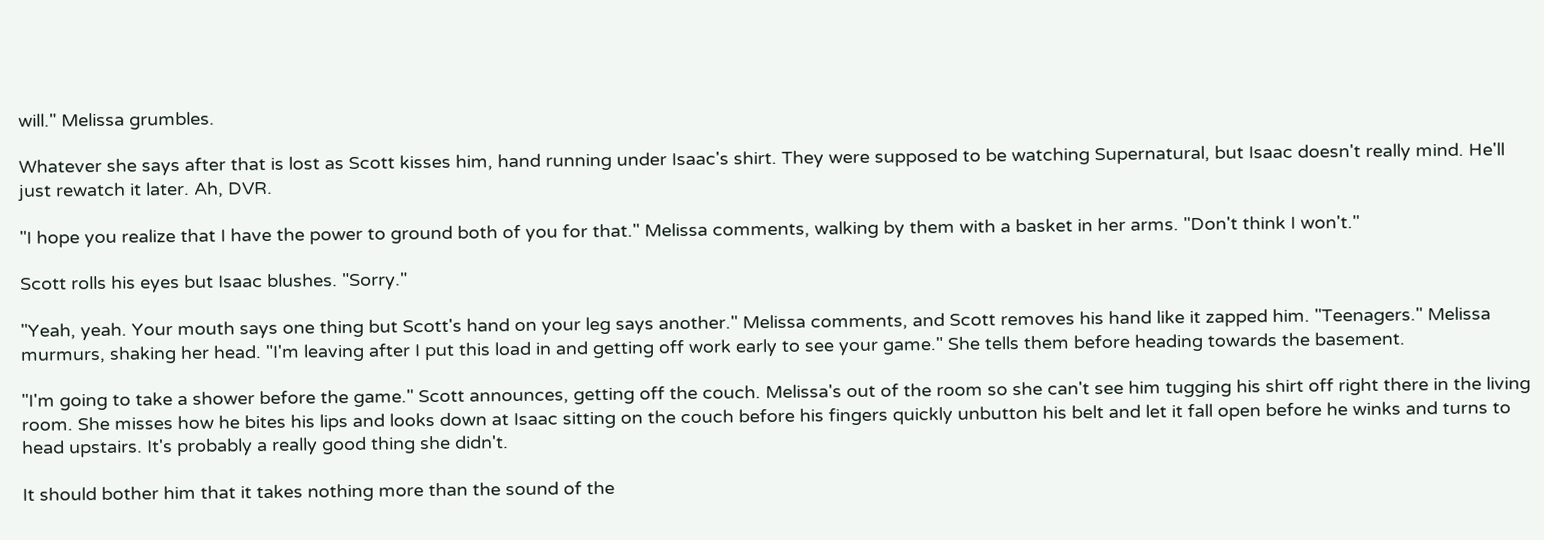will." Melissa grumbles.

Whatever she says after that is lost as Scott kisses him, hand running under Isaac's shirt. They were supposed to be watching Supernatural, but Isaac doesn't really mind. He'll just rewatch it later. Ah, DVR.

"I hope you realize that I have the power to ground both of you for that." Melissa comments, walking by them with a basket in her arms. "Don't think I won't."

Scott rolls his eyes but Isaac blushes. "Sorry."

"Yeah, yeah. Your mouth says one thing but Scott's hand on your leg says another." Melissa comments, and Scott removes his hand like it zapped him. "Teenagers." Melissa murmurs, shaking her head. "I'm leaving after I put this load in and getting off work early to see your game." She tells them before heading towards the basement.

"I'm going to take a shower before the game." Scott announces, getting off the couch. Melissa's out of the room so she can't see him tugging his shirt off right there in the living room. She misses how he bites his lips and looks down at Isaac sitting on the couch before his fingers quickly unbutton his belt and let it fall open before he winks and turns to head upstairs. It's probably a really good thing she didn't.

It should bother him that it takes nothing more than the sound of the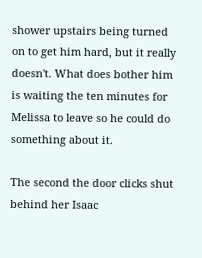shower upstairs being turned on to get him hard, but it really doesn't. What does bother him is waiting the ten minutes for Melissa to leave so he could do something about it.

The second the door clicks shut behind her Isaac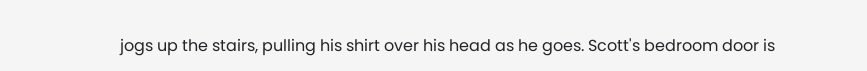jogs up the stairs, pulling his shirt over his head as he goes. Scott's bedroom door is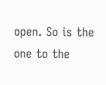open. So is the one to the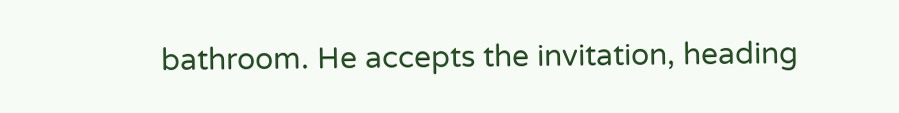bathroom. He accepts the invitation, heading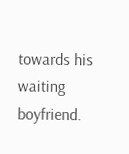towards his waiting boyfriend.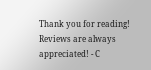Thank you for reading! Reviews are always appreciated! - C